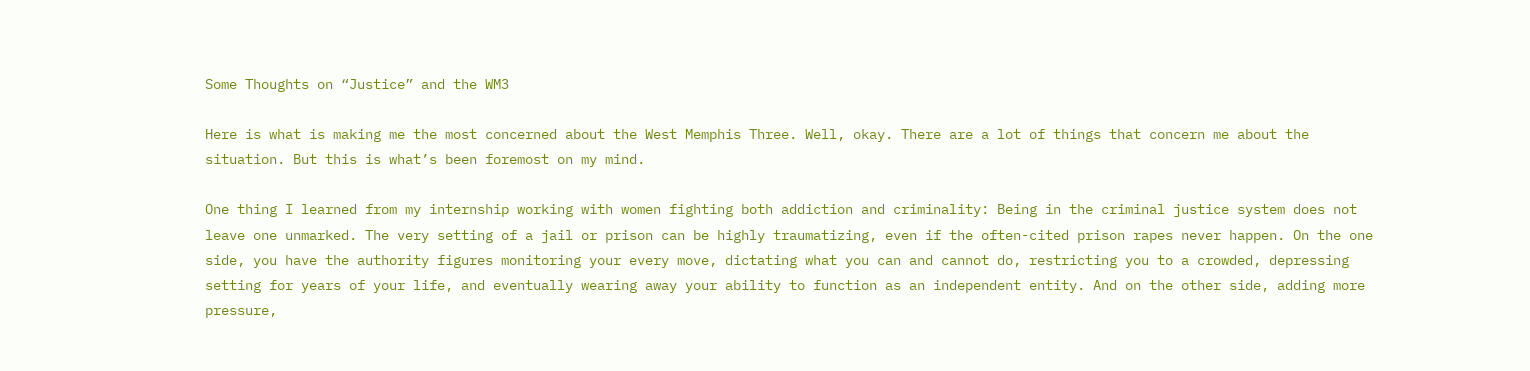Some Thoughts on “Justice” and the WM3

Here is what is making me the most concerned about the West Memphis Three. Well, okay. There are a lot of things that concern me about the situation. But this is what’s been foremost on my mind.

One thing I learned from my internship working with women fighting both addiction and criminality: Being in the criminal justice system does not leave one unmarked. The very setting of a jail or prison can be highly traumatizing, even if the often-cited prison rapes never happen. On the one side, you have the authority figures monitoring your every move, dictating what you can and cannot do, restricting you to a crowded, depressing setting for years of your life, and eventually wearing away your ability to function as an independent entity. And on the other side, adding more pressure,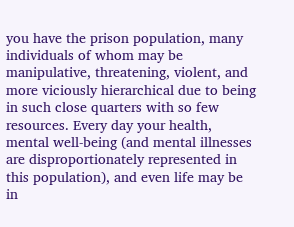you have the prison population, many individuals of whom may be manipulative, threatening, violent, and more viciously hierarchical due to being in such close quarters with so few resources. Every day your health, mental well-being (and mental illnesses are disproportionately represented in this population), and even life may be in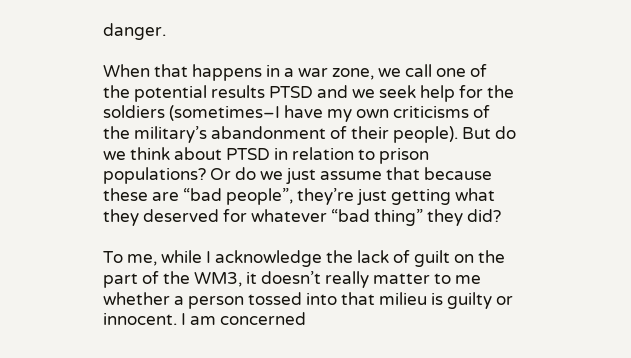danger.

When that happens in a war zone, we call one of the potential results PTSD and we seek help for the soldiers (sometimes–I have my own criticisms of the military’s abandonment of their people). But do we think about PTSD in relation to prison populations? Or do we just assume that because these are “bad people”, they’re just getting what they deserved for whatever “bad thing” they did?

To me, while I acknowledge the lack of guilt on the part of the WM3, it doesn’t really matter to me whether a person tossed into that milieu is guilty or innocent. I am concerned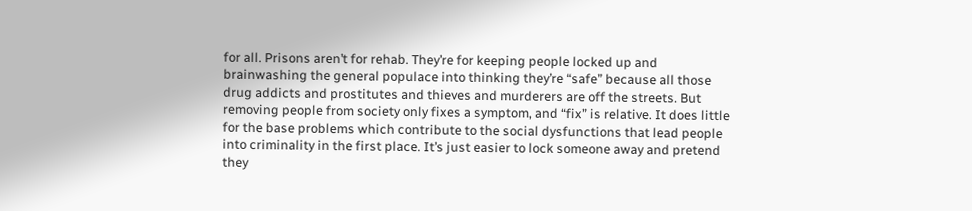for all. Prisons aren’t for rehab. They’re for keeping people locked up and brainwashing the general populace into thinking they’re “safe” because all those drug addicts and prostitutes and thieves and murderers are off the streets. But removing people from society only fixes a symptom, and “fix” is relative. It does little for the base problems which contribute to the social dysfunctions that lead people into criminality in the first place. It’s just easier to lock someone away and pretend they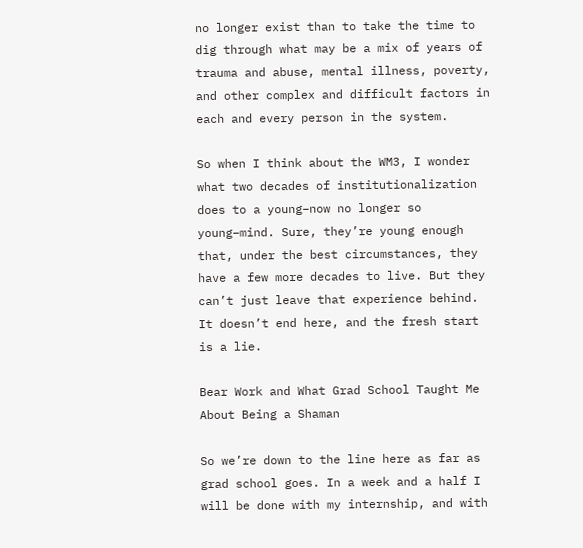no longer exist than to take the time to dig through what may be a mix of years of trauma and abuse, mental illness, poverty, and other complex and difficult factors in each and every person in the system.

So when I think about the WM3, I wonder what two decades of institutionalization does to a young–now no longer so young–mind. Sure, they’re young enough that, under the best circumstances, they have a few more decades to live. But they can’t just leave that experience behind. It doesn’t end here, and the fresh start is a lie.

Bear Work and What Grad School Taught Me About Being a Shaman

So we’re down to the line here as far as grad school goes. In a week and a half I will be done with my internship, and with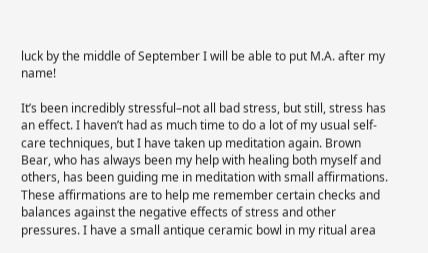luck by the middle of September I will be able to put M.A. after my name!

It’s been incredibly stressful–not all bad stress, but still, stress has an effect. I haven’t had as much time to do a lot of my usual self-care techniques, but I have taken up meditation again. Brown Bear, who has always been my help with healing both myself and others, has been guiding me in meditation with small affirmations. These affirmations are to help me remember certain checks and balances against the negative effects of stress and other pressures. I have a small antique ceramic bowl in my ritual area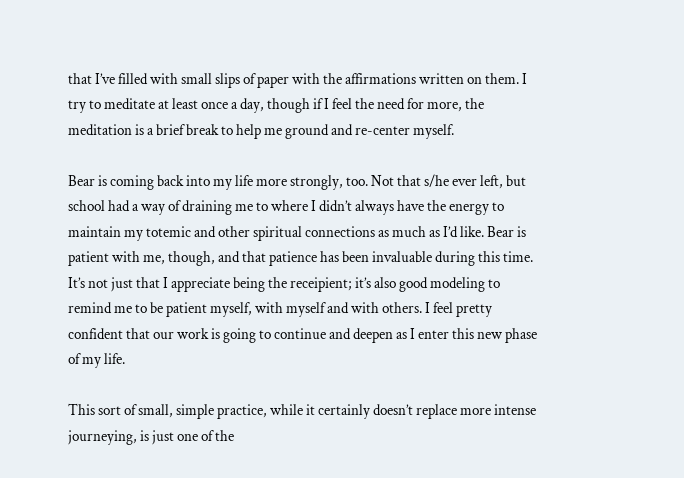that I’ve filled with small slips of paper with the affirmations written on them. I try to meditate at least once a day, though if I feel the need for more, the meditation is a brief break to help me ground and re-center myself.

Bear is coming back into my life more strongly, too. Not that s/he ever left, but school had a way of draining me to where I didn’t always have the energy to maintain my totemic and other spiritual connections as much as I’d like. Bear is patient with me, though, and that patience has been invaluable during this time. It’s not just that I appreciate being the receipient; it’s also good modeling to remind me to be patient myself, with myself and with others. I feel pretty confident that our work is going to continue and deepen as I enter this new phase of my life.

This sort of small, simple practice, while it certainly doesn’t replace more intense journeying, is just one of the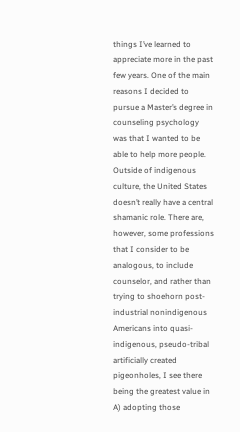things I’ve learned to appreciate more in the past few years. One of the main reasons I decided to pursue a Master’s degree in counseling psychology was that I wanted to be able to help more people. Outside of indigenous culture, the United States doesn’t really have a central shamanic role. There are, however, some professions that I consider to be analogous, to include counselor, and rather than trying to shoehorn post-industrial nonindigenous Americans into quasi-indigenous, pseudo-tribal artificially created pigeonholes, I see there being the greatest value in A) adopting those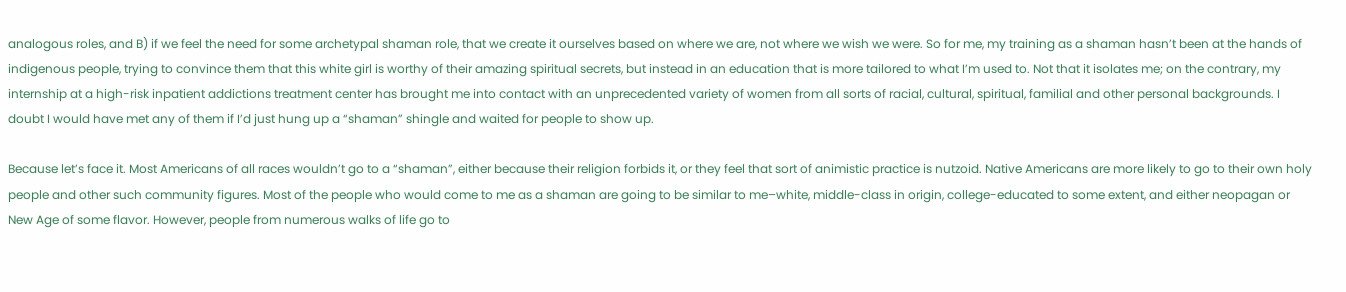analogous roles, and B) if we feel the need for some archetypal shaman role, that we create it ourselves based on where we are, not where we wish we were. So for me, my training as a shaman hasn’t been at the hands of indigenous people, trying to convince them that this white girl is worthy of their amazing spiritual secrets, but instead in an education that is more tailored to what I’m used to. Not that it isolates me; on the contrary, my internship at a high-risk inpatient addictions treatment center has brought me into contact with an unprecedented variety of women from all sorts of racial, cultural, spiritual, familial and other personal backgrounds. I doubt I would have met any of them if I’d just hung up a “shaman” shingle and waited for people to show up.

Because let’s face it. Most Americans of all races wouldn’t go to a “shaman”, either because their religion forbids it, or they feel that sort of animistic practice is nutzoid. Native Americans are more likely to go to their own holy people and other such community figures. Most of the people who would come to me as a shaman are going to be similar to me–white, middle-class in origin, college-educated to some extent, and either neopagan or New Age of some flavor. However, people from numerous walks of life go to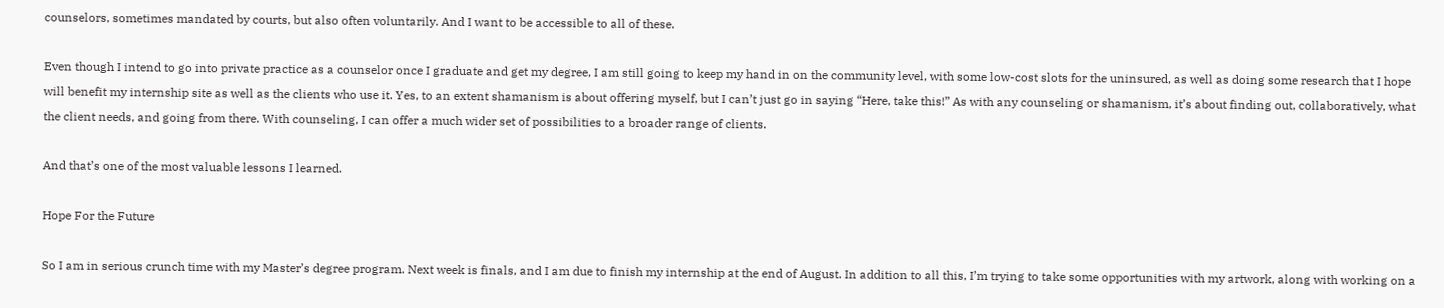counselors, sometimes mandated by courts, but also often voluntarily. And I want to be accessible to all of these.

Even though I intend to go into private practice as a counselor once I graduate and get my degree, I am still going to keep my hand in on the community level, with some low-cost slots for the uninsured, as well as doing some research that I hope will benefit my internship site as well as the clients who use it. Yes, to an extent shamanism is about offering myself, but I can’t just go in saying “Here, take this!” As with any counseling or shamanism, it’s about finding out, collaboratively, what the client needs, and going from there. With counseling, I can offer a much wider set of possibilities to a broader range of clients.

And that’s one of the most valuable lessons I learned.

Hope For the Future

So I am in serious crunch time with my Master’s degree program. Next week is finals, and I am due to finish my internship at the end of August. In addition to all this, I’m trying to take some opportunities with my artwork, along with working on a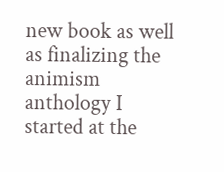new book as well as finalizing the animism anthology I started at the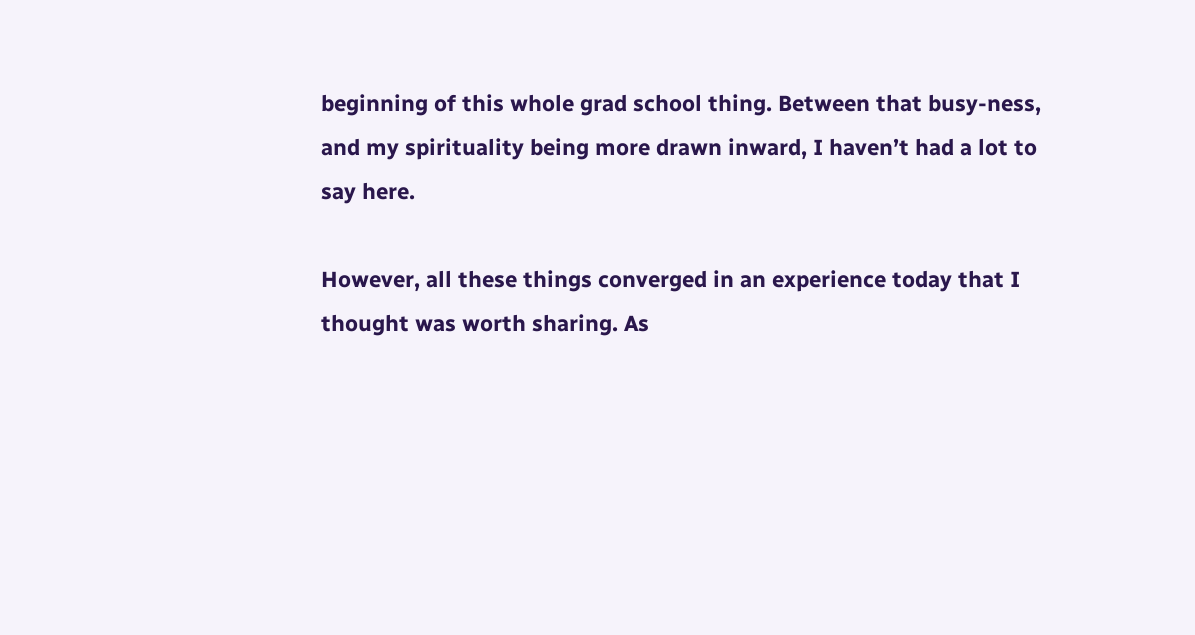beginning of this whole grad school thing. Between that busy-ness, and my spirituality being more drawn inward, I haven’t had a lot to say here.

However, all these things converged in an experience today that I thought was worth sharing. As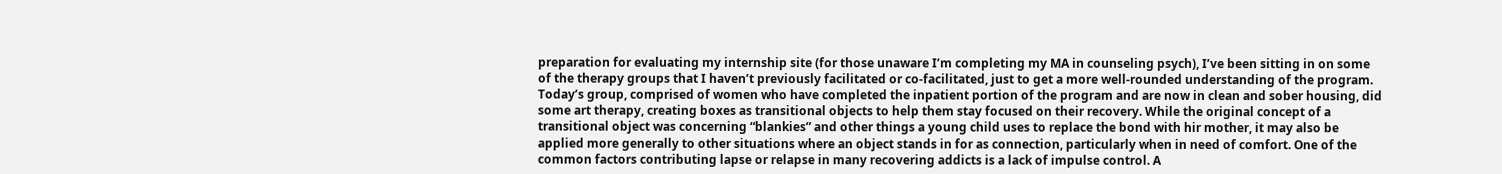preparation for evaluating my internship site (for those unaware I’m completing my MA in counseling psych), I’ve been sitting in on some of the therapy groups that I haven’t previously facilitated or co-facilitated, just to get a more well-rounded understanding of the program. Today’s group, comprised of women who have completed the inpatient portion of the program and are now in clean and sober housing, did some art therapy, creating boxes as transitional objects to help them stay focused on their recovery. While the original concept of a transitional object was concerning “blankies” and other things a young child uses to replace the bond with hir mother, it may also be applied more generally to other situations where an object stands in for as connection, particularly when in need of comfort. One of the common factors contributing lapse or relapse in many recovering addicts is a lack of impulse control. A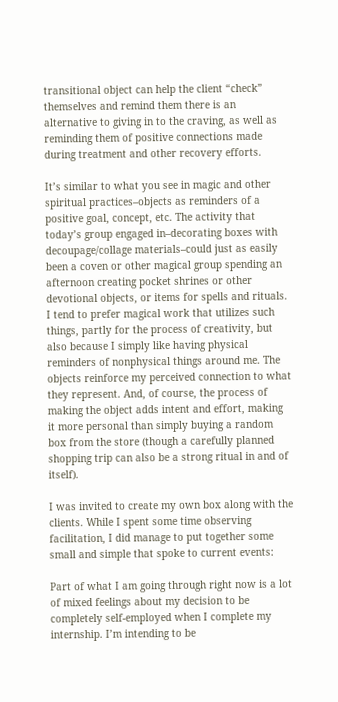transitional object can help the client “check” themselves and remind them there is an alternative to giving in to the craving, as well as reminding them of positive connections made during treatment and other recovery efforts.

It’s similar to what you see in magic and other spiritual practices–objects as reminders of a positive goal, concept, etc. The activity that today’s group engaged in–decorating boxes with decoupage/collage materials–could just as easily been a coven or other magical group spending an afternoon creating pocket shrines or other devotional objects, or items for spells and rituals. I tend to prefer magical work that utilizes such things, partly for the process of creativity, but also because I simply like having physical reminders of nonphysical things around me. The objects reinforce my perceived connection to what they represent. And, of course, the process of making the object adds intent and effort, making it more personal than simply buying a random box from the store (though a carefully planned shopping trip can also be a strong ritual in and of itself).

I was invited to create my own box along with the clients. While I spent some time observing facilitation, I did manage to put together some small and simple that spoke to current events:

Part of what I am going through right now is a lot of mixed feelings about my decision to be completely self-employed when I complete my internship. I’m intending to be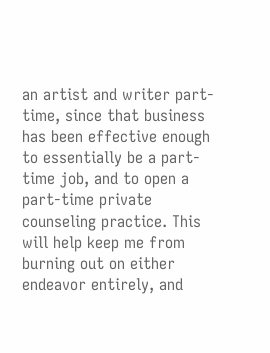an artist and writer part-time, since that business has been effective enough to essentially be a part-time job, and to open a part-time private counseling practice. This will help keep me from burning out on either endeavor entirely, and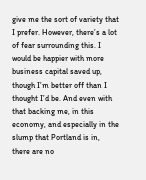give me the sort of variety that I prefer. However, there’s a lot of fear surrounding this. I would be happier with more business capital saved up, though I’m better off than I thought I’d be. And even with that backing me, in this economy, and especially in the slump that Portland is in, there are no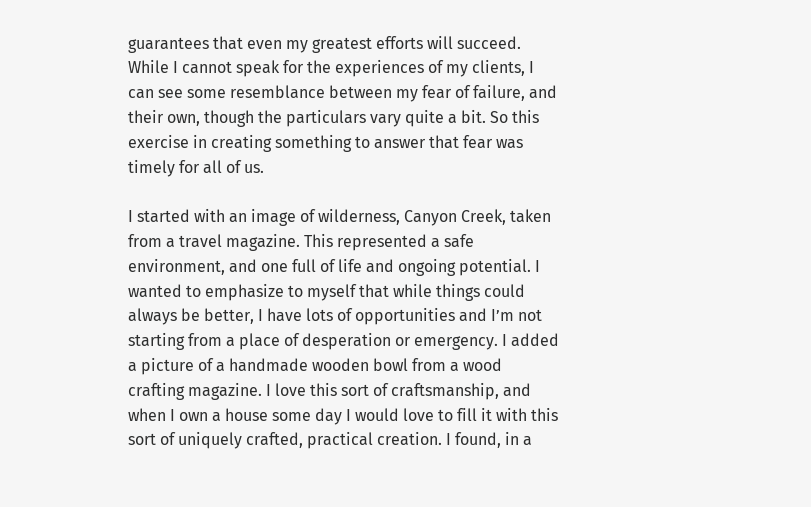guarantees that even my greatest efforts will succeed. While I cannot speak for the experiences of my clients, I can see some resemblance between my fear of failure, and their own, though the particulars vary quite a bit. So this exercise in creating something to answer that fear was timely for all of us.

I started with an image of wilderness, Canyon Creek, taken from a travel magazine. This represented a safe environment, and one full of life and ongoing potential. I wanted to emphasize to myself that while things could always be better, I have lots of opportunities and I’m not starting from a place of desperation or emergency. I added a picture of a handmade wooden bowl from a wood crafting magazine. I love this sort of craftsmanship, and when I own a house some day I would love to fill it with this sort of uniquely crafted, practical creation. I found, in a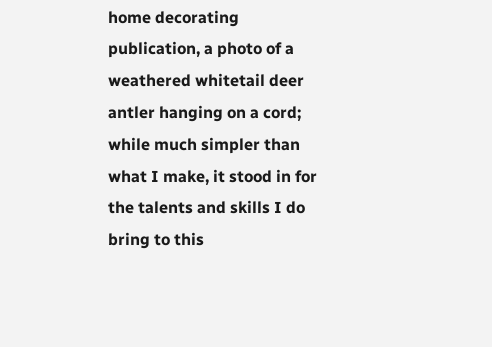home decorating publication, a photo of a weathered whitetail deer antler hanging on a cord; while much simpler than what I make, it stood in for the talents and skills I do bring to this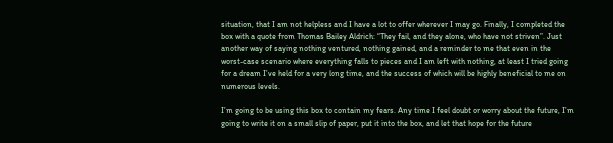situation, that I am not helpless and I have a lot to offer wherever I may go. Finally, I completed the box with a quote from Thomas Bailey Aldrich: “They fail, and they alone, who have not striven”. Just another way of saying nothing ventured, nothing gained, and a reminder to me that even in the worst-case scenario where everything falls to pieces and I am left with nothing, at least I tried going for a dream I’ve held for a very long time, and the success of which will be highly beneficial to me on numerous levels.

I’m going to be using this box to contain my fears. Any time I feel doubt or worry about the future, I’m going to write it on a small slip of paper, put it into the box, and let that hope for the future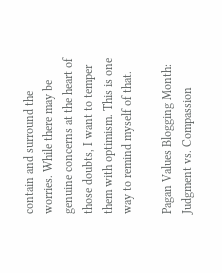contain and surround the worries. While there may be genuine concerns at the heart of those doubts, I want to temper them with optimism. This is one way to remind myself of that.

Pagan Values Blogging Month: Judgment vs. Compassion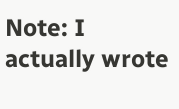Note: I actually wrote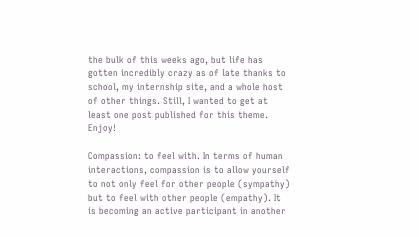the bulk of this weeks ago, but life has gotten incredibly crazy as of late thanks to school, my internship site, and a whole host of other things. Still, I wanted to get at least one post published for this theme. Enjoy!

Compassion: to feel with. In terms of human interactions, compassion is to allow yourself to not only feel for other people (sympathy) but to feel with other people (empathy). It is becoming an active participant in another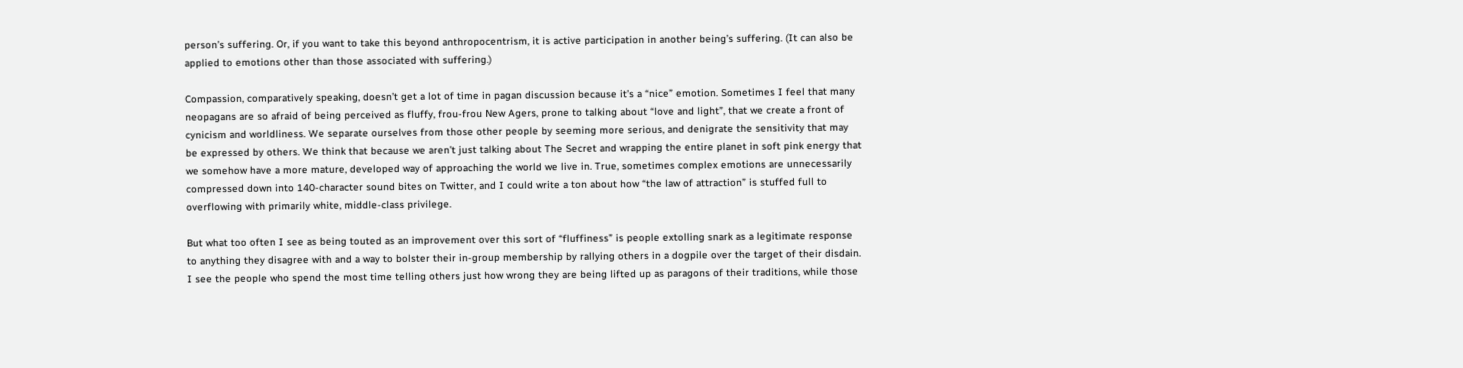person’s suffering. Or, if you want to take this beyond anthropocentrism, it is active participation in another being’s suffering. (It can also be applied to emotions other than those associated with suffering.)

Compassion, comparatively speaking, doesn’t get a lot of time in pagan discussion because it’s a “nice” emotion. Sometimes I feel that many neopagans are so afraid of being perceived as fluffy, frou-frou New Agers, prone to talking about “love and light”, that we create a front of cynicism and worldliness. We separate ourselves from those other people by seeming more serious, and denigrate the sensitivity that may be expressed by others. We think that because we aren’t just talking about The Secret and wrapping the entire planet in soft pink energy that we somehow have a more mature, developed way of approaching the world we live in. True, sometimes complex emotions are unnecessarily compressed down into 140-character sound bites on Twitter, and I could write a ton about how “the law of attraction” is stuffed full to overflowing with primarily white, middle-class privilege.

But what too often I see as being touted as an improvement over this sort of “fluffiness” is people extolling snark as a legitimate response to anything they disagree with and a way to bolster their in-group membership by rallying others in a dogpile over the target of their disdain. I see the people who spend the most time telling others just how wrong they are being lifted up as paragons of their traditions, while those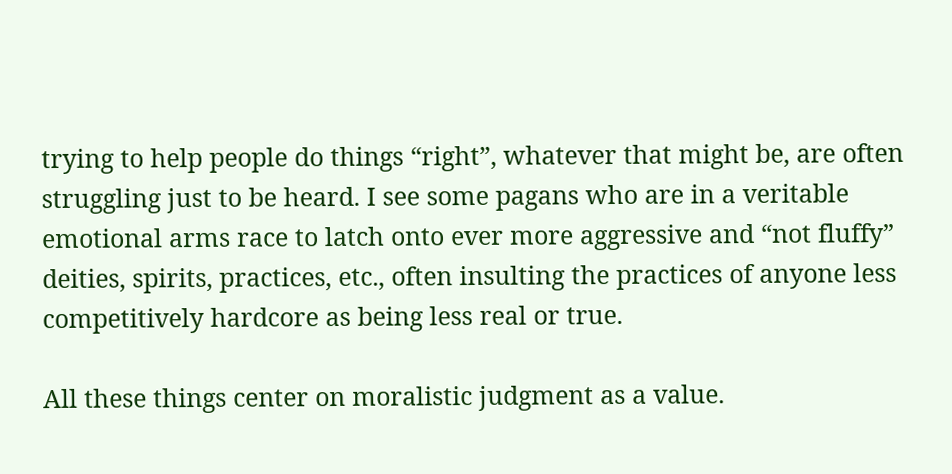trying to help people do things “right”, whatever that might be, are often struggling just to be heard. I see some pagans who are in a veritable emotional arms race to latch onto ever more aggressive and “not fluffy” deities, spirits, practices, etc., often insulting the practices of anyone less competitively hardcore as being less real or true.

All these things center on moralistic judgment as a value.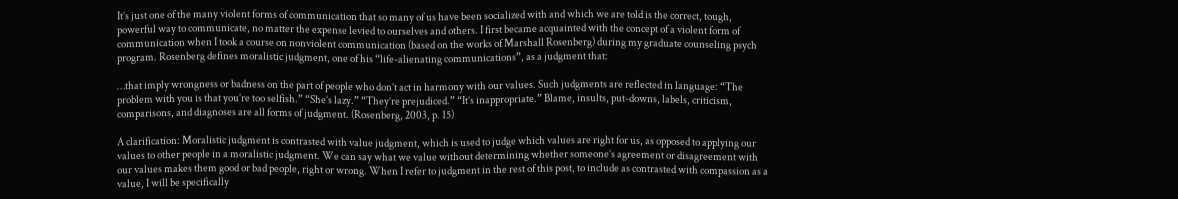It’s just one of the many violent forms of communication that so many of us have been socialized with and which we are told is the correct, tough, powerful way to communicate, no matter the expense levied to ourselves and others. I first became acquainted with the concept of a violent form of communication when I took a course on nonviolent communication (based on the works of Marshall Rosenberg) during my graduate counseling psych program. Rosenberg defines moralistic judgment, one of his “life-alienating communications”, as a judgment that:

…that imply wrongness or badness on the part of people who don’t act in harmony with our values. Such judgments are reflected in language: “The problem with you is that you’re too selfish.” “She’s lazy.” “They’re prejudiced.” “It’s inappropriate.” Blame, insults, put-downs, labels, criticism, comparisons, and diagnoses are all forms of judgment. (Rosenberg, 2003, p. 15)

A clarification: Moralistic judgment is contrasted with value judgment, which is used to judge which values are right for us, as opposed to applying our values to other people in a moralistic judgment. We can say what we value without determining whether someone’s agreement or disagreement with our values makes them good or bad people, right or wrong. When I refer to judgment in the rest of this post, to include as contrasted with compassion as a value, I will be specifically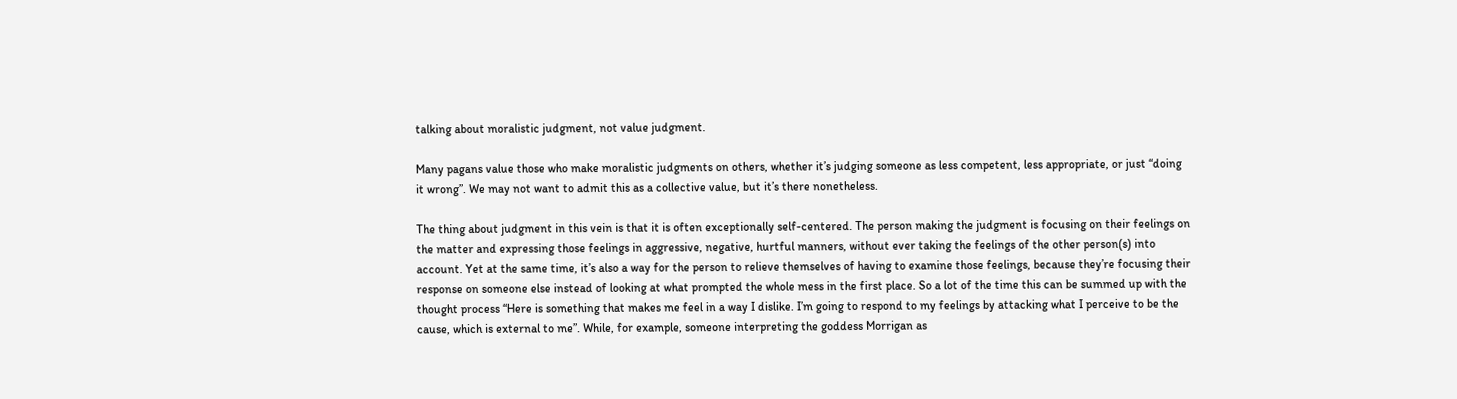talking about moralistic judgment, not value judgment.

Many pagans value those who make moralistic judgments on others, whether it’s judging someone as less competent, less appropriate, or just “doing it wrong”. We may not want to admit this as a collective value, but it’s there nonetheless.

The thing about judgment in this vein is that it is often exceptionally self-centered. The person making the judgment is focusing on their feelings on the matter and expressing those feelings in aggressive, negative, hurtful manners, without ever taking the feelings of the other person(s) into account. Yet at the same time, it’s also a way for the person to relieve themselves of having to examine those feelings, because they’re focusing their response on someone else instead of looking at what prompted the whole mess in the first place. So a lot of the time this can be summed up with the thought process “Here is something that makes me feel in a way I dislike. I’m going to respond to my feelings by attacking what I perceive to be the cause, which is external to me”. While, for example, someone interpreting the goddess Morrigan as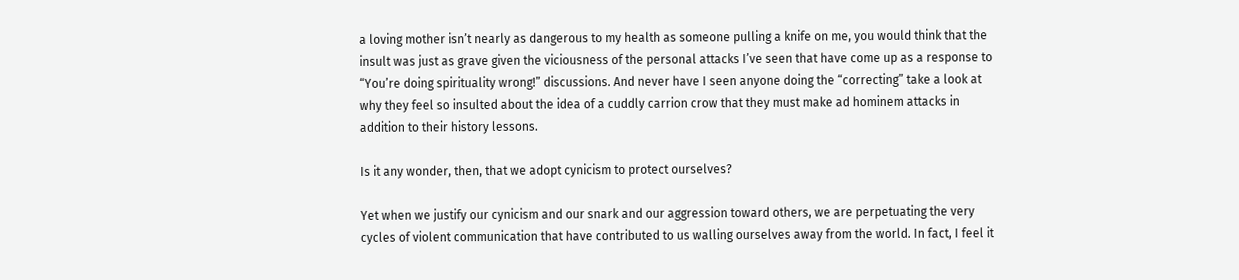a loving mother isn’t nearly as dangerous to my health as someone pulling a knife on me, you would think that the insult was just as grave given the viciousness of the personal attacks I’ve seen that have come up as a response to “You’re doing spirituality wrong!” discussions. And never have I seen anyone doing the “correcting” take a look at why they feel so insulted about the idea of a cuddly carrion crow that they must make ad hominem attacks in addition to their history lessons.

Is it any wonder, then, that we adopt cynicism to protect ourselves?

Yet when we justify our cynicism and our snark and our aggression toward others, we are perpetuating the very cycles of violent communication that have contributed to us walling ourselves away from the world. In fact, I feel it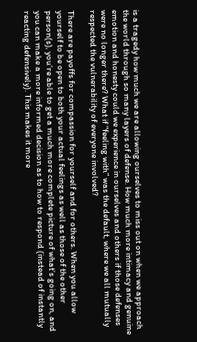is a tragedy how much we are allowing ourselves to miss out on when we approach the world through so many layers of defense. How much more intimacy and genuine emotion and honesty could we experience in ourselves and others if those defenses were no longer there? What if “feeling with” was the default, where we all mutually respected the vulnerability of everyone involved?

There are payoffs for compassion for yourself and for others. When you allow yourself to be open to both your actual feelings as well as those of the other person(s), you’re able to get a much more complete picture of what’s going on, and you can make a more informed decision as to how to respond (instead of instantly reacting defensively). This makes it more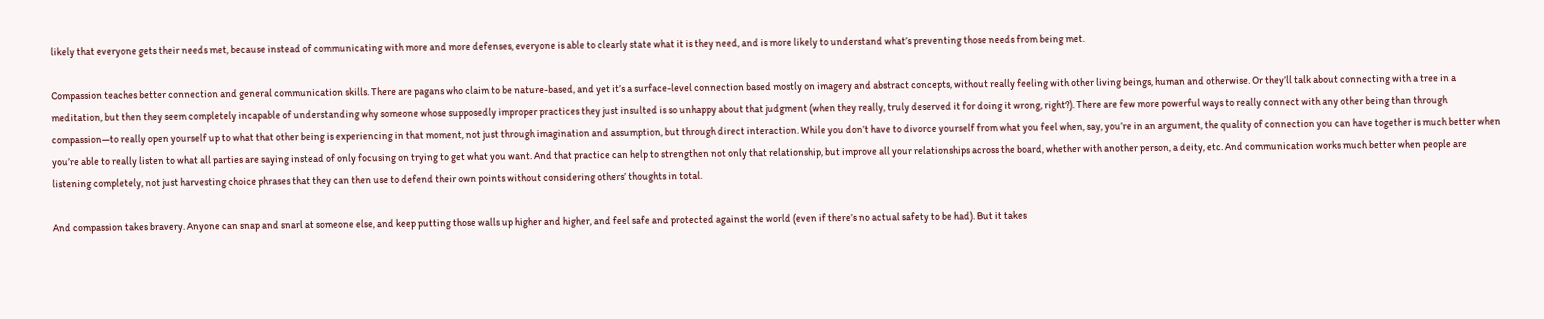likely that everyone gets their needs met, because instead of communicating with more and more defenses, everyone is able to clearly state what it is they need, and is more likely to understand what’s preventing those needs from being met.

Compassion teaches better connection and general communication skills. There are pagans who claim to be nature-based, and yet it’s a surface-level connection based mostly on imagery and abstract concepts, without really feeling with other living beings, human and otherwise. Or they’ll talk about connecting with a tree in a meditation, but then they seem completely incapable of understanding why someone whose supposedly improper practices they just insulted is so unhappy about that judgment (when they really, truly deserved it for doing it wrong, right?). There are few more powerful ways to really connect with any other being than through compassion—to really open yourself up to what that other being is experiencing in that moment, not just through imagination and assumption, but through direct interaction. While you don’t have to divorce yourself from what you feel when, say, you’re in an argument, the quality of connection you can have together is much better when you’re able to really listen to what all parties are saying instead of only focusing on trying to get what you want. And that practice can help to strengthen not only that relationship, but improve all your relationships across the board, whether with another person, a deity, etc. And communication works much better when people are listening completely, not just harvesting choice phrases that they can then use to defend their own points without considering others’ thoughts in total.

And compassion takes bravery. Anyone can snap and snarl at someone else, and keep putting those walls up higher and higher, and feel safe and protected against the world (even if there’s no actual safety to be had). But it takes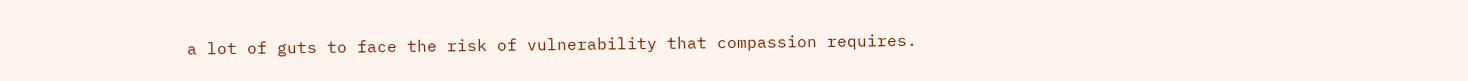a lot of guts to face the risk of vulnerability that compassion requires.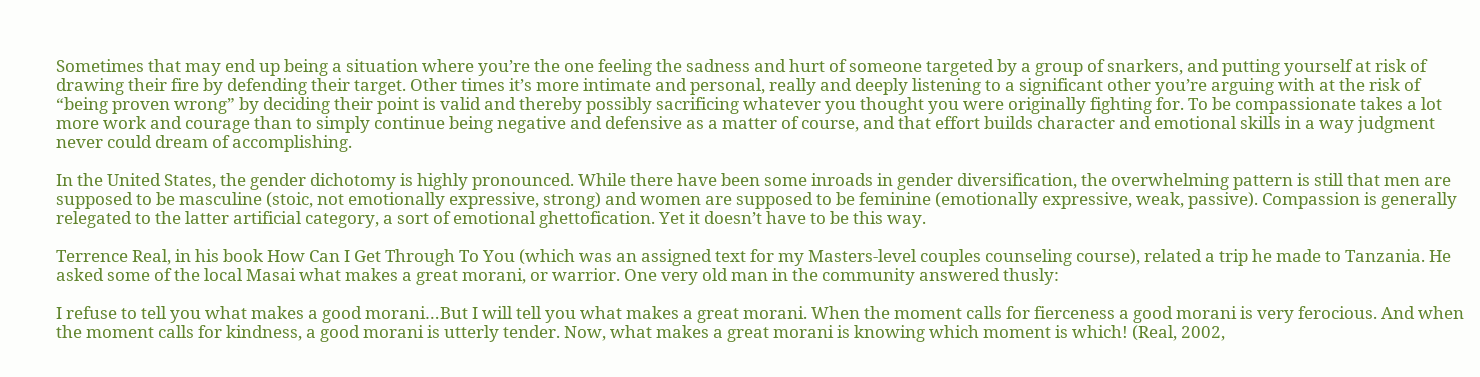Sometimes that may end up being a situation where you’re the one feeling the sadness and hurt of someone targeted by a group of snarkers, and putting yourself at risk of drawing their fire by defending their target. Other times it’s more intimate and personal, really and deeply listening to a significant other you’re arguing with at the risk of “being proven wrong” by deciding their point is valid and thereby possibly sacrificing whatever you thought you were originally fighting for. To be compassionate takes a lot more work and courage than to simply continue being negative and defensive as a matter of course, and that effort builds character and emotional skills in a way judgment never could dream of accomplishing.

In the United States, the gender dichotomy is highly pronounced. While there have been some inroads in gender diversification, the overwhelming pattern is still that men are supposed to be masculine (stoic, not emotionally expressive, strong) and women are supposed to be feminine (emotionally expressive, weak, passive). Compassion is generally relegated to the latter artificial category, a sort of emotional ghettofication. Yet it doesn’t have to be this way.

Terrence Real, in his book How Can I Get Through To You (which was an assigned text for my Masters-level couples counseling course), related a trip he made to Tanzania. He asked some of the local Masai what makes a great morani, or warrior. One very old man in the community answered thusly:

I refuse to tell you what makes a good morani…But I will tell you what makes a great morani. When the moment calls for fierceness a good morani is very ferocious. And when the moment calls for kindness, a good morani is utterly tender. Now, what makes a great morani is knowing which moment is which! (Real, 2002,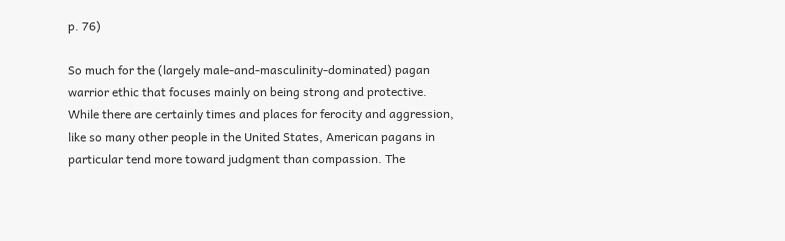p. 76)

So much for the (largely male-and-masculinity-dominated) pagan warrior ethic that focuses mainly on being strong and protective. While there are certainly times and places for ferocity and aggression, like so many other people in the United States, American pagans in particular tend more toward judgment than compassion. The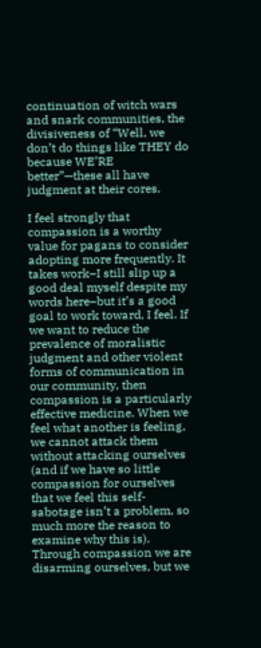continuation of witch wars and snark communities, the divisiveness of “Well, we don’t do things like THEY do because WE’RE better”—these all have judgment at their cores.

I feel strongly that compassion is a worthy value for pagans to consider adopting more frequently. It takes work–I still slip up a good deal myself despite my words here–but it’s a good goal to work toward, I feel. If we want to reduce the prevalence of moralistic judgment and other violent forms of communication in our community, then compassion is a particularly effective medicine. When we feel what another is feeling, we cannot attack them without attacking ourselves (and if we have so little compassion for ourselves that we feel this self-sabotage isn’t a problem, so much more the reason to examine why this is). Through compassion we are disarming ourselves, but we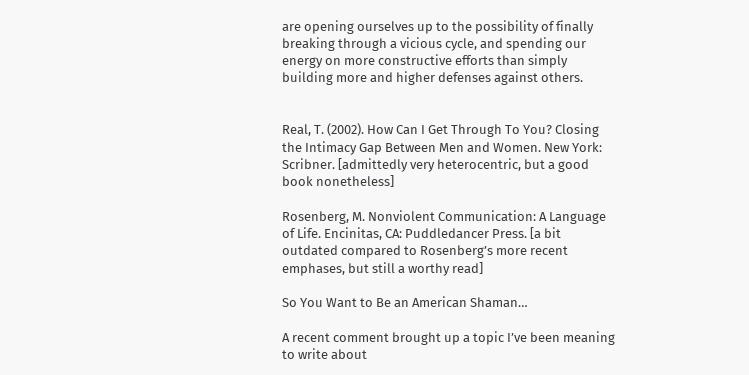are opening ourselves up to the possibility of finally breaking through a vicious cycle, and spending our energy on more constructive efforts than simply building more and higher defenses against others.


Real, T. (2002). How Can I Get Through To You? Closing the Intimacy Gap Between Men and Women. New York: Scribner. [admittedly very heterocentric, but a good book nonetheless]

Rosenberg, M. Nonviolent Communication: A Language of Life. Encinitas, CA: Puddledancer Press. [a bit outdated compared to Rosenberg’s more recent emphases, but still a worthy read]

So You Want to Be an American Shaman…

A recent comment brought up a topic I’ve been meaning to write about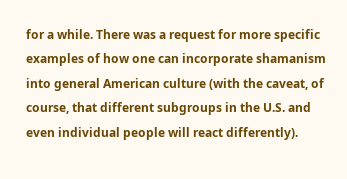for a while. There was a request for more specific examples of how one can incorporate shamanism into general American culture (with the caveat, of course, that different subgroups in the U.S. and even individual people will react differently).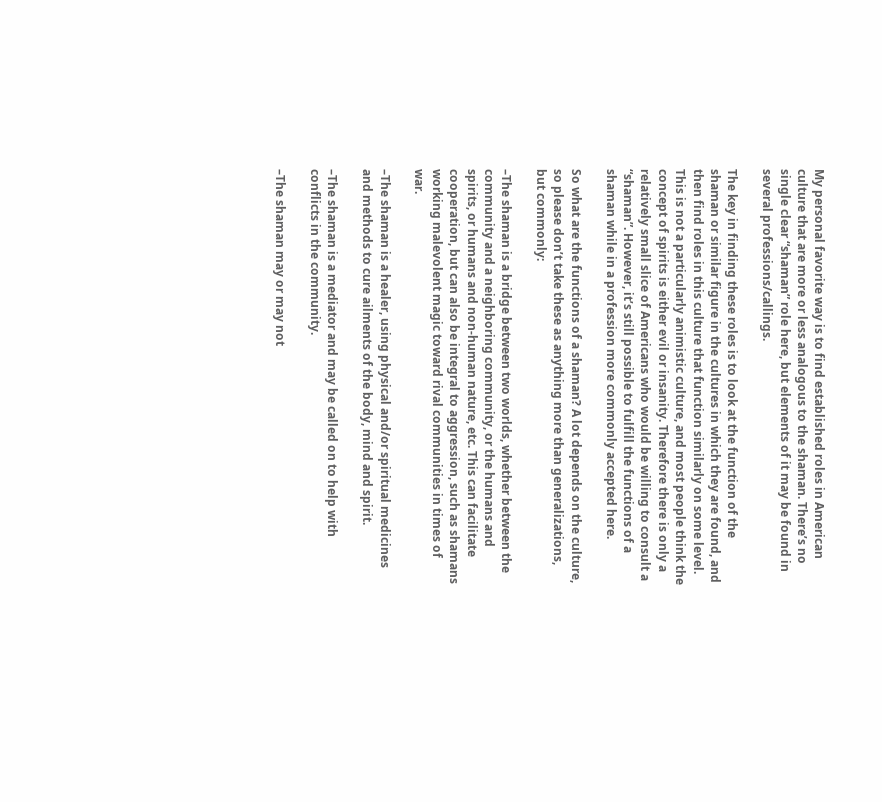My personal favorite way is to find established roles in American culture that are more or less analogous to the shaman. There’s no single clear “shaman” role here, but elements of it may be found in several professions/callings.

The key in finding these roles is to look at the function of the shaman or similar figure in the cultures in which they are found, and then find roles in this culture that function similarly on some level. This is not a particularly animistic culture, and most people think the concept of spirits is either evil or insanity. Therefore there is only a relatively small slice of Americans who would be willing to consult a “shaman”. However, it’s still possible to fulfill the functions of a shaman while in a profession more commonly accepted here.

So what are the functions of a shaman? A lot depends on the culture, so please don’t take these as anything more than generalizations, but commonly:

–The shaman is a bridge between two worlds, whether between the community and a neighboring community, or the humans and spirits, or humans and non-human nature, etc. This can facilitate cooperation, but can also be integral to aggression, such as shamans working malevolent magic toward rival communities in times of war.

–The shaman is a healer, using physical and/or spiritual medicines and methods to cure ailments of the body, mind and spirit.

–The shaman is a mediator and may be called on to help with conflicts in the community.

–The shaman may or may not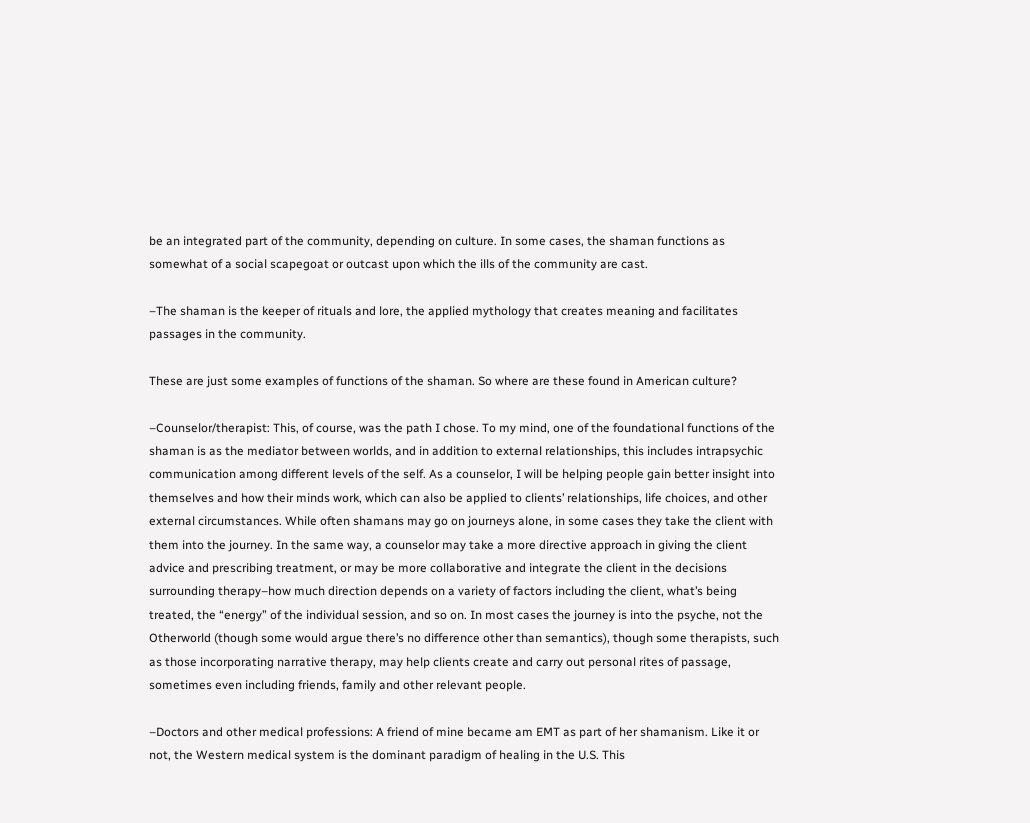be an integrated part of the community, depending on culture. In some cases, the shaman functions as somewhat of a social scapegoat or outcast upon which the ills of the community are cast.

–The shaman is the keeper of rituals and lore, the applied mythology that creates meaning and facilitates passages in the community.

These are just some examples of functions of the shaman. So where are these found in American culture?

–Counselor/therapist: This, of course, was the path I chose. To my mind, one of the foundational functions of the shaman is as the mediator between worlds, and in addition to external relationships, this includes intrapsychic communication among different levels of the self. As a counselor, I will be helping people gain better insight into themselves and how their minds work, which can also be applied to clients’ relationships, life choices, and other external circumstances. While often shamans may go on journeys alone, in some cases they take the client with them into the journey. In the same way, a counselor may take a more directive approach in giving the client advice and prescribing treatment, or may be more collaborative and integrate the client in the decisions surrounding therapy–how much direction depends on a variety of factors including the client, what’s being treated, the “energy” of the individual session, and so on. In most cases the journey is into the psyche, not the Otherworld (though some would argue there’s no difference other than semantics), though some therapists, such as those incorporating narrative therapy, may help clients create and carry out personal rites of passage, sometimes even including friends, family and other relevant people.

–Doctors and other medical professions: A friend of mine became am EMT as part of her shamanism. Like it or not, the Western medical system is the dominant paradigm of healing in the U.S. This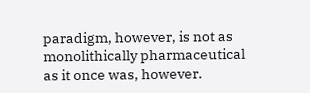paradigm, however, is not as monolithically pharmaceutical as it once was, however.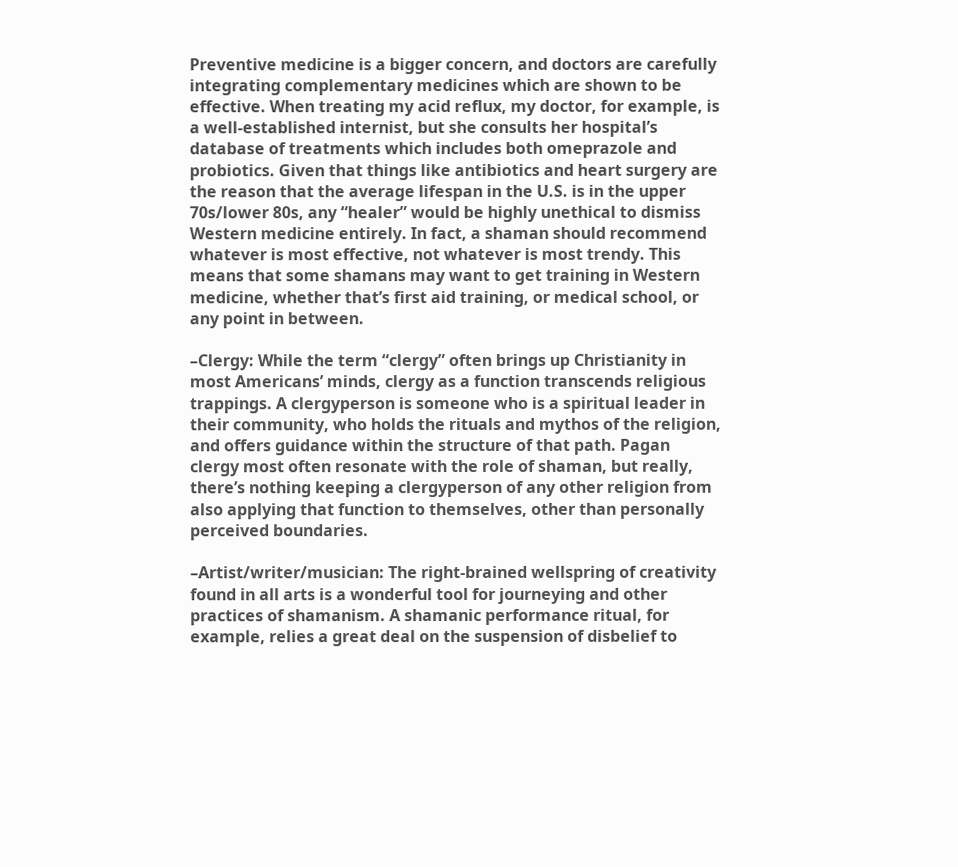Preventive medicine is a bigger concern, and doctors are carefully integrating complementary medicines which are shown to be effective. When treating my acid reflux, my doctor, for example, is a well-established internist, but she consults her hospital’s database of treatments which includes both omeprazole and probiotics. Given that things like antibiotics and heart surgery are the reason that the average lifespan in the U.S. is in the upper 70s/lower 80s, any “healer” would be highly unethical to dismiss Western medicine entirely. In fact, a shaman should recommend whatever is most effective, not whatever is most trendy. This means that some shamans may want to get training in Western medicine, whether that’s first aid training, or medical school, or any point in between.

–Clergy: While the term “clergy” often brings up Christianity in most Americans’ minds, clergy as a function transcends religious trappings. A clergyperson is someone who is a spiritual leader in their community, who holds the rituals and mythos of the religion, and offers guidance within the structure of that path. Pagan clergy most often resonate with the role of shaman, but really, there’s nothing keeping a clergyperson of any other religion from also applying that function to themselves, other than personally perceived boundaries.

–Artist/writer/musician: The right-brained wellspring of creativity found in all arts is a wonderful tool for journeying and other practices of shamanism. A shamanic performance ritual, for example, relies a great deal on the suspension of disbelief to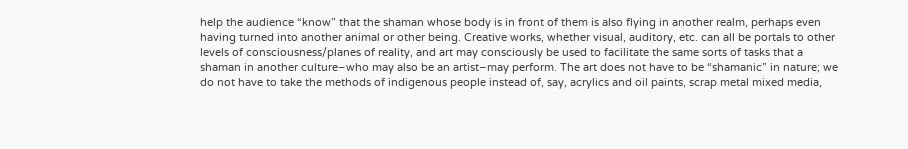help the audience “know” that the shaman whose body is in front of them is also flying in another realm, perhaps even having turned into another animal or other being. Creative works, whether visual, auditory, etc. can all be portals to other levels of consciousness/planes of reality, and art may consciously be used to facilitate the same sorts of tasks that a shaman in another culture–who may also be an artist–may perform. The art does not have to be “shamanic” in nature; we do not have to take the methods of indigenous people instead of, say, acrylics and oil paints, scrap metal mixed media,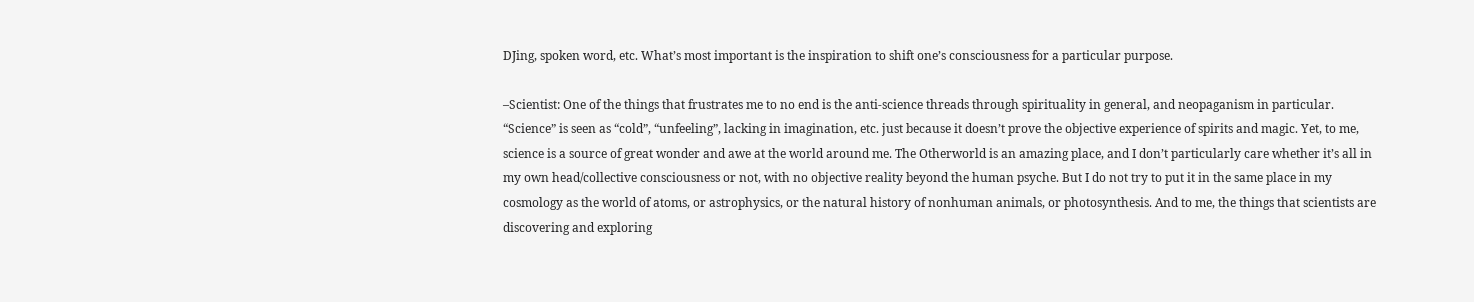DJing, spoken word, etc. What’s most important is the inspiration to shift one’s consciousness for a particular purpose.

–Scientist: One of the things that frustrates me to no end is the anti-science threads through spirituality in general, and neopaganism in particular. “Science” is seen as “cold”, “unfeeling”, lacking in imagination, etc. just because it doesn’t prove the objective experience of spirits and magic. Yet, to me, science is a source of great wonder and awe at the world around me. The Otherworld is an amazing place, and I don’t particularly care whether it’s all in my own head/collective consciousness or not, with no objective reality beyond the human psyche. But I do not try to put it in the same place in my cosmology as the world of atoms, or astrophysics, or the natural history of nonhuman animals, or photosynthesis. And to me, the things that scientists are discovering and exploring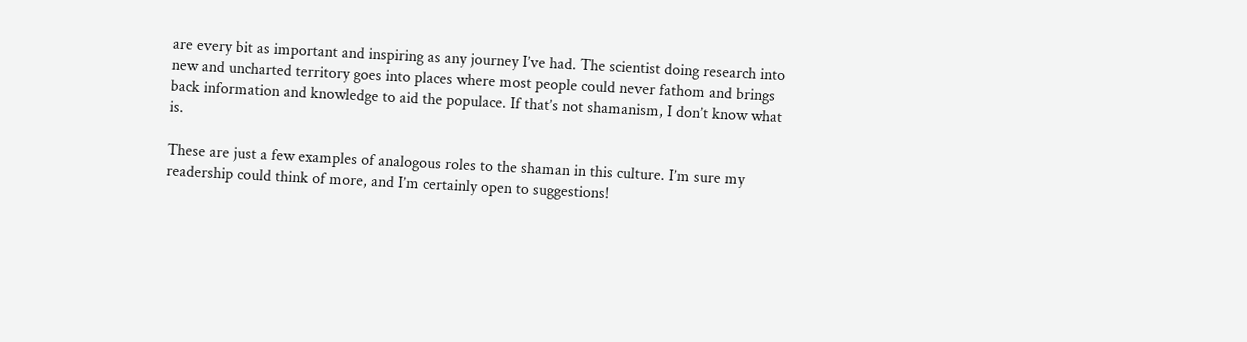are every bit as important and inspiring as any journey I’ve had. The scientist doing research into new and uncharted territory goes into places where most people could never fathom and brings back information and knowledge to aid the populace. If that’s not shamanism, I don’t know what is.

These are just a few examples of analogous roles to the shaman in this culture. I’m sure my readership could think of more, and I’m certainly open to suggestions!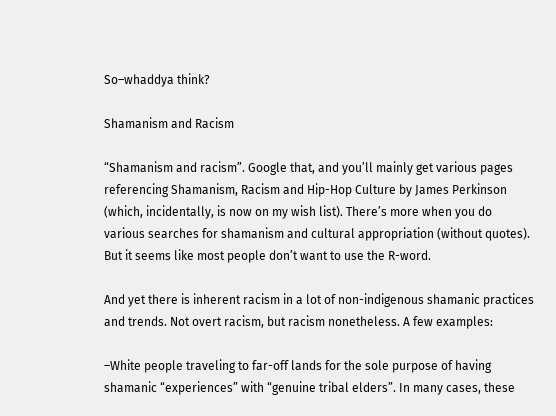So–whaddya think?

Shamanism and Racism

“Shamanism and racism”. Google that, and you’ll mainly get various pages referencing Shamanism, Racism and Hip-Hop Culture by James Perkinson (which, incidentally, is now on my wish list). There’s more when you do various searches for shamanism and cultural appropriation (without quotes). But it seems like most people don’t want to use the R-word.

And yet there is inherent racism in a lot of non-indigenous shamanic practices and trends. Not overt racism, but racism nonetheless. A few examples:

–White people traveling to far-off lands for the sole purpose of having shamanic “experiences” with “genuine tribal elders”. In many cases, these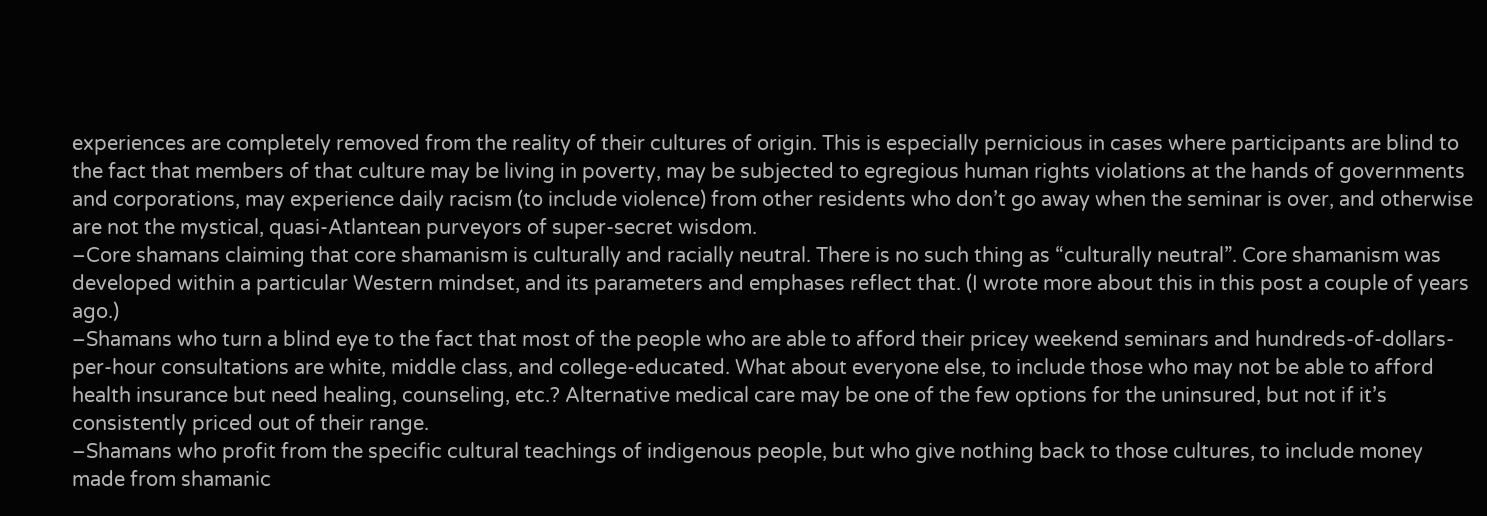experiences are completely removed from the reality of their cultures of origin. This is especially pernicious in cases where participants are blind to the fact that members of that culture may be living in poverty, may be subjected to egregious human rights violations at the hands of governments and corporations, may experience daily racism (to include violence) from other residents who don’t go away when the seminar is over, and otherwise are not the mystical, quasi-Atlantean purveyors of super-secret wisdom.
–Core shamans claiming that core shamanism is culturally and racially neutral. There is no such thing as “culturally neutral”. Core shamanism was developed within a particular Western mindset, and its parameters and emphases reflect that. (I wrote more about this in this post a couple of years ago.)
–Shamans who turn a blind eye to the fact that most of the people who are able to afford their pricey weekend seminars and hundreds-of-dollars-per-hour consultations are white, middle class, and college-educated. What about everyone else, to include those who may not be able to afford health insurance but need healing, counseling, etc.? Alternative medical care may be one of the few options for the uninsured, but not if it’s consistently priced out of their range.
–Shamans who profit from the specific cultural teachings of indigenous people, but who give nothing back to those cultures, to include money made from shamanic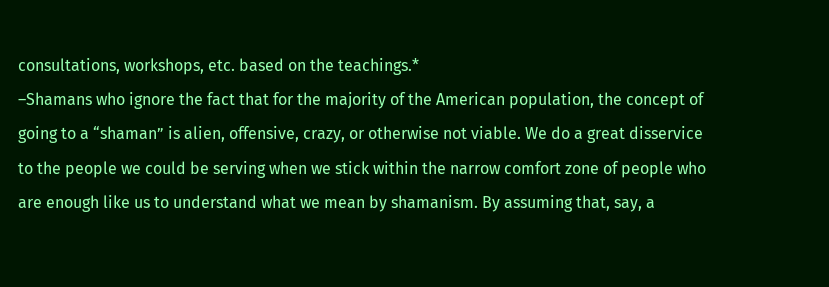consultations, workshops, etc. based on the teachings.*
–Shamans who ignore the fact that for the majority of the American population, the concept of going to a “shaman” is alien, offensive, crazy, or otherwise not viable. We do a great disservice to the people we could be serving when we stick within the narrow comfort zone of people who are enough like us to understand what we mean by shamanism. By assuming that, say, a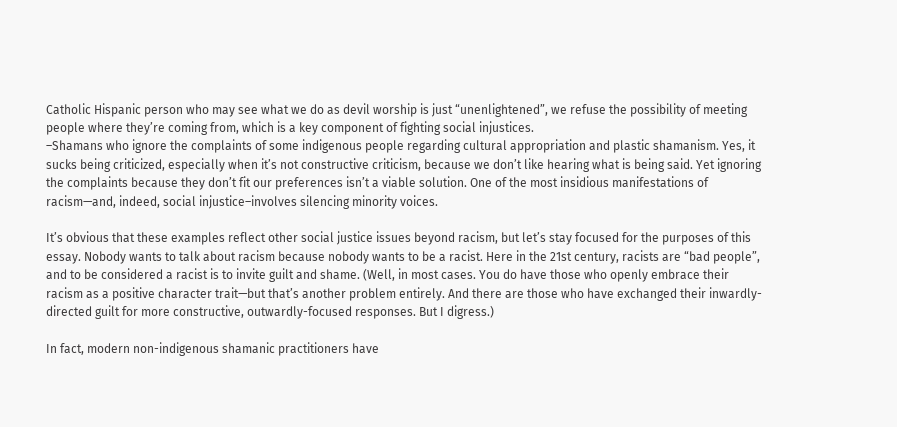Catholic Hispanic person who may see what we do as devil worship is just “unenlightened”, we refuse the possibility of meeting people where they’re coming from, which is a key component of fighting social injustices.
–Shamans who ignore the complaints of some indigenous people regarding cultural appropriation and plastic shamanism. Yes, it sucks being criticized, especially when it’s not constructive criticism, because we don’t like hearing what is being said. Yet ignoring the complaints because they don’t fit our preferences isn’t a viable solution. One of the most insidious manifestations of racism—and, indeed, social injustice–involves silencing minority voices.

It’s obvious that these examples reflect other social justice issues beyond racism, but let’s stay focused for the purposes of this essay. Nobody wants to talk about racism because nobody wants to be a racist. Here in the 21st century, racists are “bad people”, and to be considered a racist is to invite guilt and shame. (Well, in most cases. You do have those who openly embrace their racism as a positive character trait—but that’s another problem entirely. And there are those who have exchanged their inwardly-directed guilt for more constructive, outwardly-focused responses. But I digress.)

In fact, modern non-indigenous shamanic practitioners have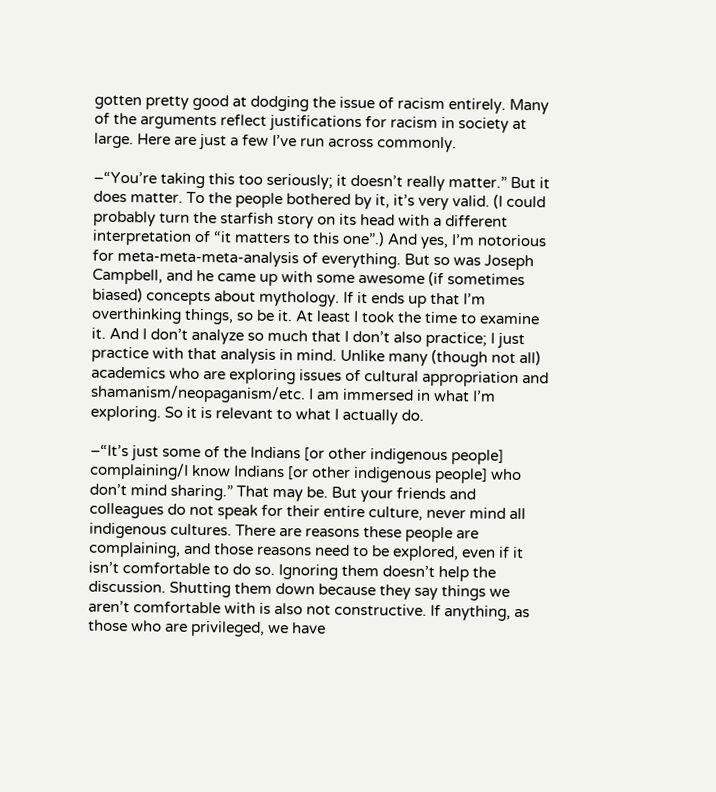gotten pretty good at dodging the issue of racism entirely. Many of the arguments reflect justifications for racism in society at large. Here are just a few I’ve run across commonly.

–“You’re taking this too seriously; it doesn’t really matter.” But it does matter. To the people bothered by it, it’s very valid. (I could probably turn the starfish story on its head with a different interpretation of “it matters to this one”.) And yes, I’m notorious for meta-meta-meta-analysis of everything. But so was Joseph Campbell, and he came up with some awesome (if sometimes biased) concepts about mythology. If it ends up that I’m overthinking things, so be it. At least I took the time to examine it. And I don’t analyze so much that I don’t also practice; I just practice with that analysis in mind. Unlike many (though not all) academics who are exploring issues of cultural appropriation and shamanism/neopaganism/etc. I am immersed in what I’m exploring. So it is relevant to what I actually do.

–“It’s just some of the Indians [or other indigenous people] complaining/I know Indians [or other indigenous people] who don’t mind sharing.” That may be. But your friends and colleagues do not speak for their entire culture, never mind all indigenous cultures. There are reasons these people are complaining, and those reasons need to be explored, even if it isn’t comfortable to do so. Ignoring them doesn’t help the discussion. Shutting them down because they say things we aren’t comfortable with is also not constructive. If anything, as those who are privileged, we have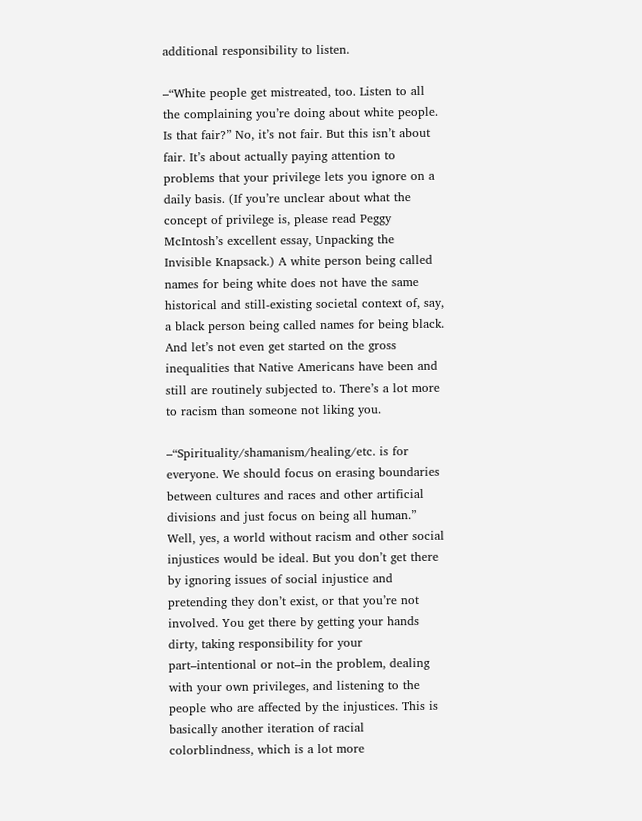additional responsibility to listen.

–“White people get mistreated, too. Listen to all the complaining you’re doing about white people. Is that fair?” No, it’s not fair. But this isn’t about fair. It’s about actually paying attention to problems that your privilege lets you ignore on a daily basis. (If you’re unclear about what the concept of privilege is, please read Peggy McIntosh’s excellent essay, Unpacking the Invisible Knapsack.) A white person being called names for being white does not have the same historical and still-existing societal context of, say, a black person being called names for being black. And let’s not even get started on the gross inequalities that Native Americans have been and still are routinely subjected to. There’s a lot more to racism than someone not liking you.

–“Spirituality/shamanism/healing/etc. is for everyone. We should focus on erasing boundaries between cultures and races and other artificial divisions and just focus on being all human.” Well, yes, a world without racism and other social injustices would be ideal. But you don’t get there by ignoring issues of social injustice and pretending they don’t exist, or that you’re not involved. You get there by getting your hands dirty, taking responsibility for your part–intentional or not–in the problem, dealing with your own privileges, and listening to the people who are affected by the injustices. This is basically another iteration of racial colorblindness, which is a lot more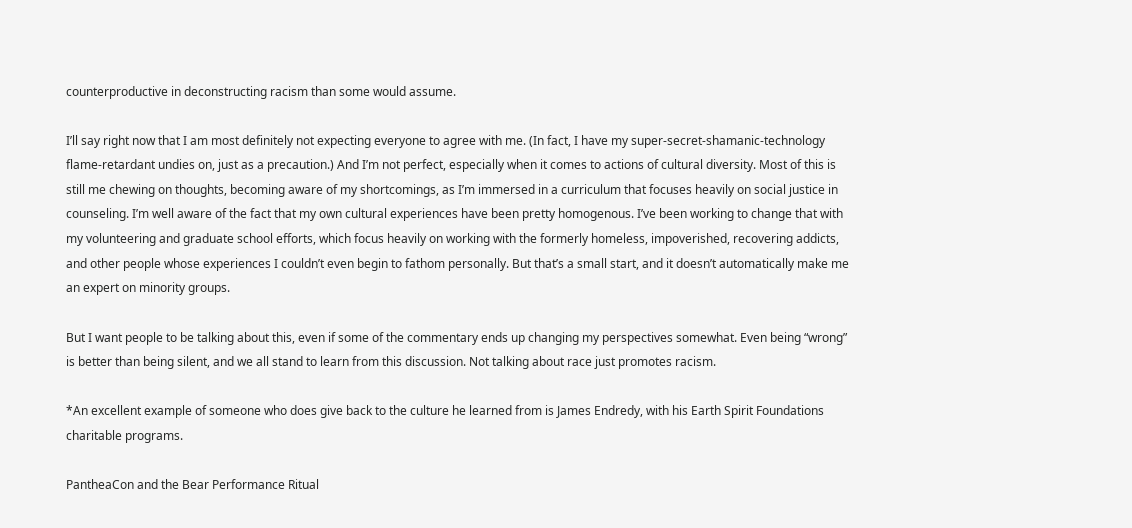counterproductive in deconstructing racism than some would assume.

I’ll say right now that I am most definitely not expecting everyone to agree with me. (In fact, I have my super-secret-shamanic-technology flame-retardant undies on, just as a precaution.) And I’m not perfect, especially when it comes to actions of cultural diversity. Most of this is still me chewing on thoughts, becoming aware of my shortcomings, as I’m immersed in a curriculum that focuses heavily on social justice in counseling. I’m well aware of the fact that my own cultural experiences have been pretty homogenous. I’ve been working to change that with my volunteering and graduate school efforts, which focus heavily on working with the formerly homeless, impoverished, recovering addicts, and other people whose experiences I couldn’t even begin to fathom personally. But that’s a small start, and it doesn’t automatically make me an expert on minority groups.

But I want people to be talking about this, even if some of the commentary ends up changing my perspectives somewhat. Even being “wrong” is better than being silent, and we all stand to learn from this discussion. Not talking about race just promotes racism.

*An excellent example of someone who does give back to the culture he learned from is James Endredy, with his Earth Spirit Foundations charitable programs.

PantheaCon and the Bear Performance Ritual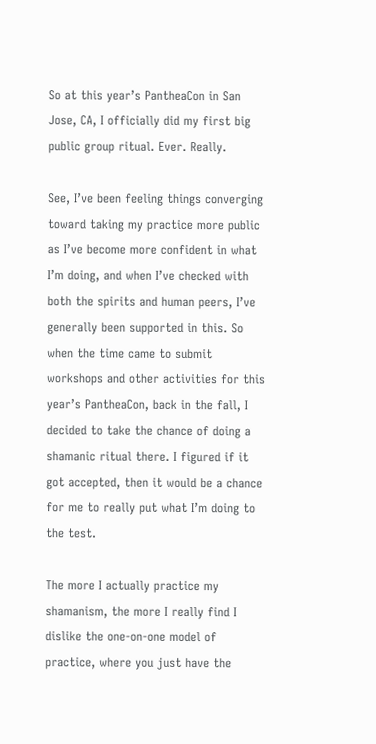So at this year’s PantheaCon in San Jose, CA, I officially did my first big public group ritual. Ever. Really.

See, I’ve been feeling things converging toward taking my practice more public as I’ve become more confident in what I’m doing, and when I’ve checked with both the spirits and human peers, I’ve generally been supported in this. So when the time came to submit workshops and other activities for this year’s PantheaCon, back in the fall, I decided to take the chance of doing a shamanic ritual there. I figured if it got accepted, then it would be a chance for me to really put what I’m doing to the test.

The more I actually practice my shamanism, the more I really find I dislike the one-on-one model of practice, where you just have the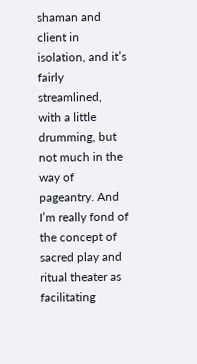shaman and client in isolation, and it’s fairly streamlined, with a little drumming, but not much in the way of pageantry. And I’m really fond of the concept of sacred play and ritual theater as facilitating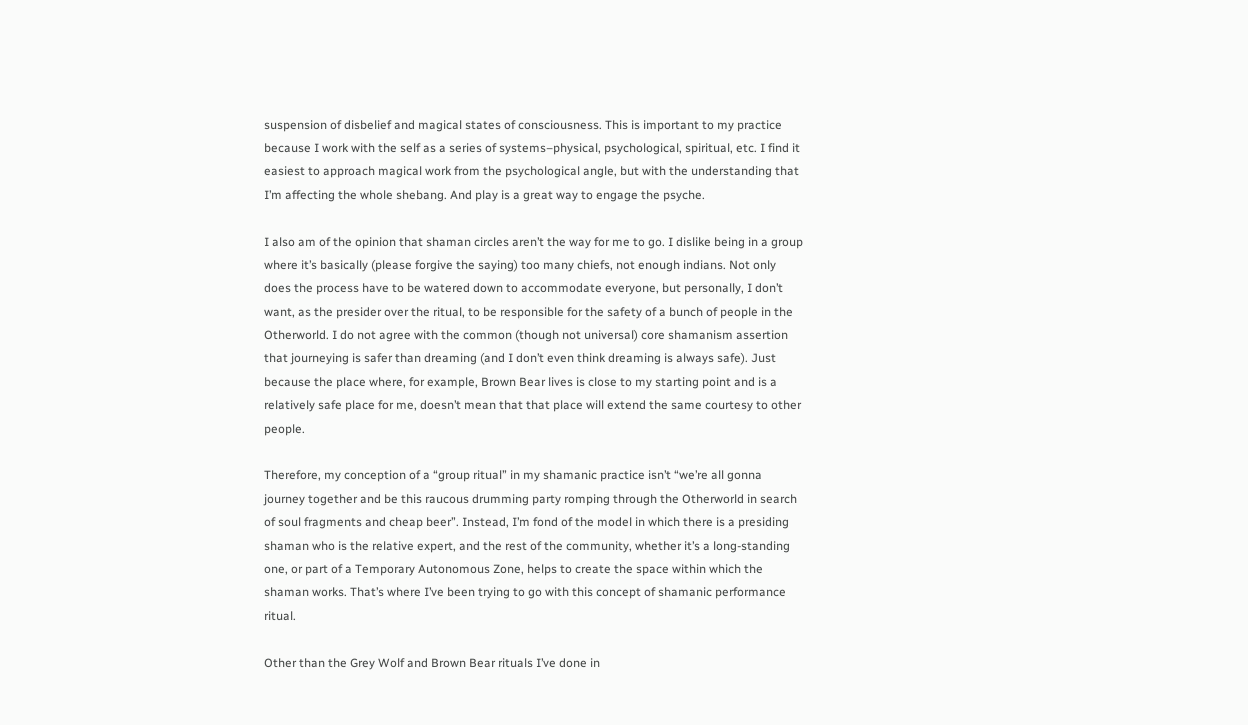suspension of disbelief and magical states of consciousness. This is important to my practice because I work with the self as a series of systems–physical, psychological, spiritual, etc. I find it easiest to approach magical work from the psychological angle, but with the understanding that I’m affecting the whole shebang. And play is a great way to engage the psyche.

I also am of the opinion that shaman circles aren’t the way for me to go. I dislike being in a group where it’s basically (please forgive the saying) too many chiefs, not enough indians. Not only does the process have to be watered down to accommodate everyone, but personally, I don’t want, as the presider over the ritual, to be responsible for the safety of a bunch of people in the Otherworld. I do not agree with the common (though not universal) core shamanism assertion that journeying is safer than dreaming (and I don’t even think dreaming is always safe). Just because the place where, for example, Brown Bear lives is close to my starting point and is a relatively safe place for me, doesn’t mean that that place will extend the same courtesy to other people.

Therefore, my conception of a “group ritual” in my shamanic practice isn’t “we’re all gonna journey together and be this raucous drumming party romping through the Otherworld in search of soul fragments and cheap beer”. Instead, I’m fond of the model in which there is a presiding shaman who is the relative expert, and the rest of the community, whether it’s a long-standing one, or part of a Temporary Autonomous Zone, helps to create the space within which the shaman works. That’s where I’ve been trying to go with this concept of shamanic performance ritual.

Other than the Grey Wolf and Brown Bear rituals I’ve done in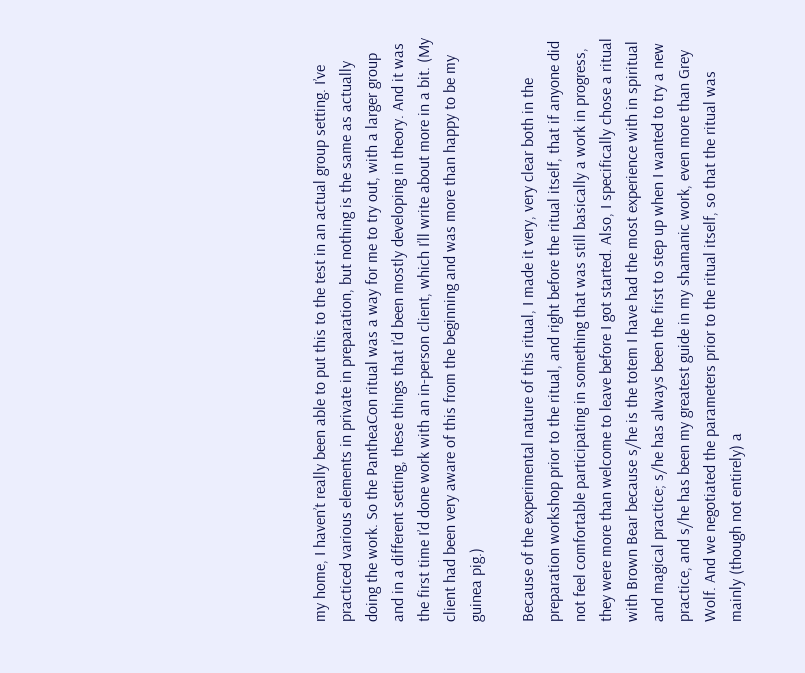my home, I haven’t really been able to put this to the test in an actual group setting. I’ve practiced various elements in private in preparation, but nothing is the same as actually doing the work. So the PantheaCon ritual was a way for me to try out, with a larger group and in a different setting, these things that I’d been mostly developing in theory. And it was the first time I’d done work with an in-person client, which I’ll write about more in a bit. (My client had been very aware of this from the beginning and was more than happy to be my guinea pig.)

Because of the experimental nature of this ritual, I made it very, very clear both in the preparation workshop prior to the ritual, and right before the ritual itself, that if anyone did not feel comfortable participating in something that was still basically a work in progress, they were more than welcome to leave before I got started. Also, I specifically chose a ritual with Brown Bear because s/he is the totem I have had the most experience with in spiritual and magical practice; s/he has always been the first to step up when I wanted to try a new practice, and s/he has been my greatest guide in my shamanic work, even more than Grey Wolf. And we negotiated the parameters prior to the ritual itself, so that the ritual was mainly (though not entirely) a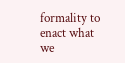formality to enact what we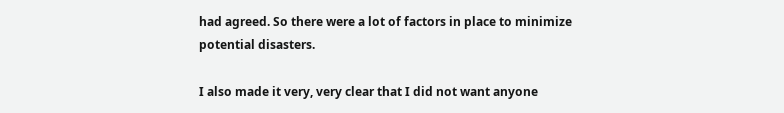had agreed. So there were a lot of factors in place to minimize potential disasters.

I also made it very, very clear that I did not want anyone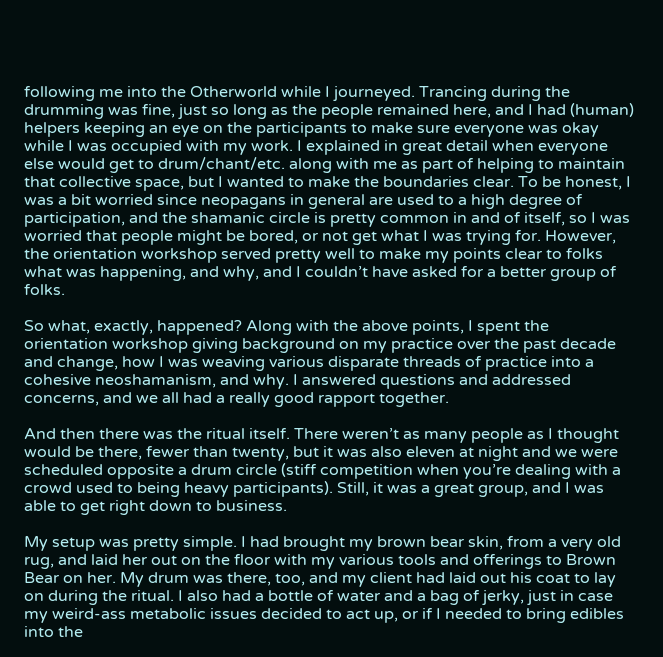following me into the Otherworld while I journeyed. Trancing during the drumming was fine, just so long as the people remained here, and I had (human) helpers keeping an eye on the participants to make sure everyone was okay while I was occupied with my work. I explained in great detail when everyone else would get to drum/chant/etc. along with me as part of helping to maintain that collective space, but I wanted to make the boundaries clear. To be honest, I was a bit worried since neopagans in general are used to a high degree of participation, and the shamanic circle is pretty common in and of itself, so I was worried that people might be bored, or not get what I was trying for. However, the orientation workshop served pretty well to make my points clear to folks what was happening, and why, and I couldn’t have asked for a better group of folks.

So what, exactly, happened? Along with the above points, I spent the orientation workshop giving background on my practice over the past decade and change, how I was weaving various disparate threads of practice into a cohesive neoshamanism, and why. I answered questions and addressed concerns, and we all had a really good rapport together.

And then there was the ritual itself. There weren’t as many people as I thought would be there, fewer than twenty, but it was also eleven at night and we were scheduled opposite a drum circle (stiff competition when you’re dealing with a crowd used to being heavy participants). Still, it was a great group, and I was able to get right down to business.

My setup was pretty simple. I had brought my brown bear skin, from a very old rug, and laid her out on the floor with my various tools and offerings to Brown Bear on her. My drum was there, too, and my client had laid out his coat to lay on during the ritual. I also had a bottle of water and a bag of jerky, just in case my weird-ass metabolic issues decided to act up, or if I needed to bring edibles into the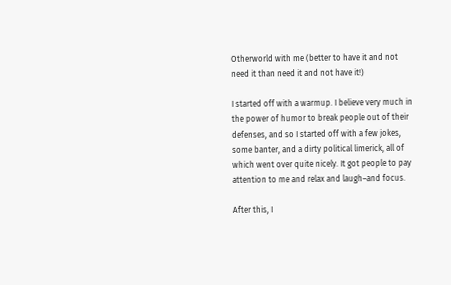Otherworld with me (better to have it and not need it than need it and not have it!)

I started off with a warmup. I believe very much in the power of humor to break people out of their defenses, and so I started off with a few jokes, some banter, and a dirty political limerick, all of which went over quite nicely. It got people to pay attention to me and relax and laugh–and focus.

After this, I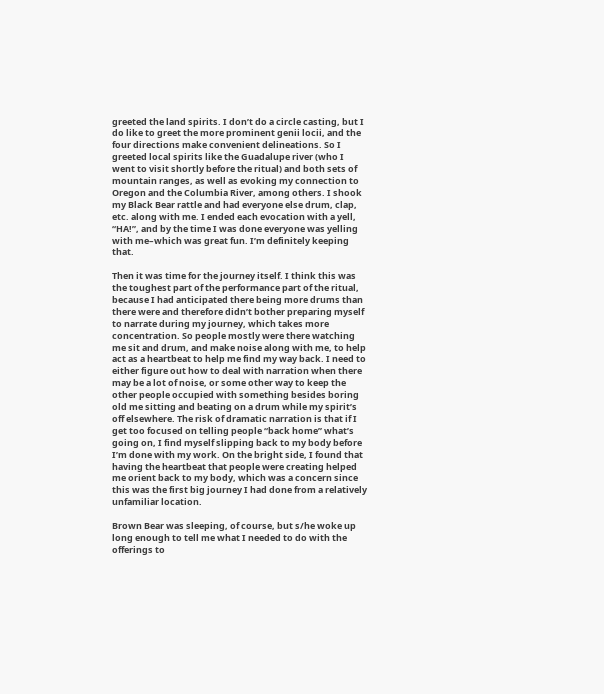greeted the land spirits. I don’t do a circle casting, but I do like to greet the more prominent genii locii, and the four directions make convenient delineations. So I greeted local spirits like the Guadalupe river (who I went to visit shortly before the ritual) and both sets of mountain ranges, as well as evoking my connection to Oregon and the Columbia River, among others. I shook my Black Bear rattle and had everyone else drum, clap, etc. along with me. I ended each evocation with a yell, “HA!”, and by the time I was done everyone was yelling with me–which was great fun. I’m definitely keeping that.

Then it was time for the journey itself. I think this was the toughest part of the performance part of the ritual, because I had anticipated there being more drums than there were and therefore didn’t bother preparing myself to narrate during my journey, which takes more concentration. So people mostly were there watching me sit and drum, and make noise along with me, to help act as a heartbeat to help me find my way back. I need to either figure out how to deal with narration when there may be a lot of noise, or some other way to keep the other people occupied with something besides boring old me sitting and beating on a drum while my spirit’s off elsewhere. The risk of dramatic narration is that if I get too focused on telling people “back home” what’s going on, I find myself slipping back to my body before I’m done with my work. On the bright side, I found that having the heartbeat that people were creating helped me orient back to my body, which was a concern since this was the first big journey I had done from a relatively unfamiliar location.

Brown Bear was sleeping, of course, but s/he woke up long enough to tell me what I needed to do with the offerings to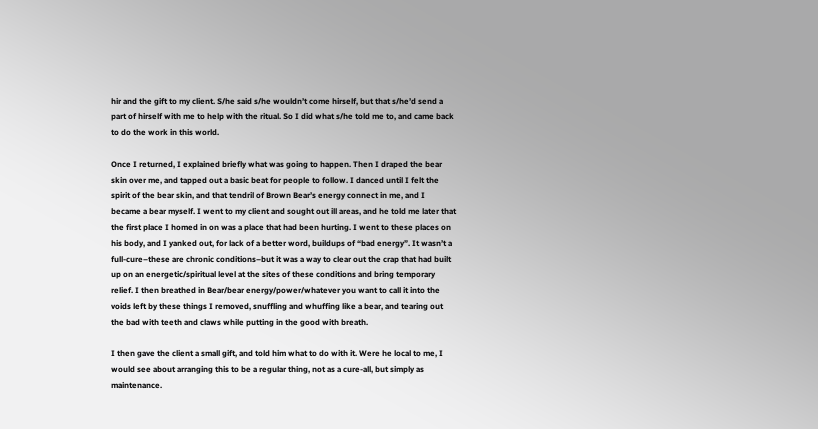hir and the gift to my client. S/he said s/he wouldn’t come hirself, but that s/he’d send a part of hirself with me to help with the ritual. So I did what s/he told me to, and came back to do the work in this world.

Once I returned, I explained briefly what was going to happen. Then I draped the bear skin over me, and tapped out a basic beat for people to follow. I danced until I felt the spirit of the bear skin, and that tendril of Brown Bear’s energy connect in me, and I became a bear myself. I went to my client and sought out ill areas, and he told me later that the first place I homed in on was a place that had been hurting. I went to these places on his body, and I yanked out, for lack of a better word, buildups of “bad energy”. It wasn’t a full-cure–these are chronic conditions–but it was a way to clear out the crap that had built up on an energetic/spiritual level at the sites of these conditions and bring temporary relief. I then breathed in Bear/bear energy/power/whatever you want to call it into the voids left by these things I removed, snuffling and whuffing like a bear, and tearing out the bad with teeth and claws while putting in the good with breath.

I then gave the client a small gift, and told him what to do with it. Were he local to me, I would see about arranging this to be a regular thing, not as a cure-all, but simply as maintenance.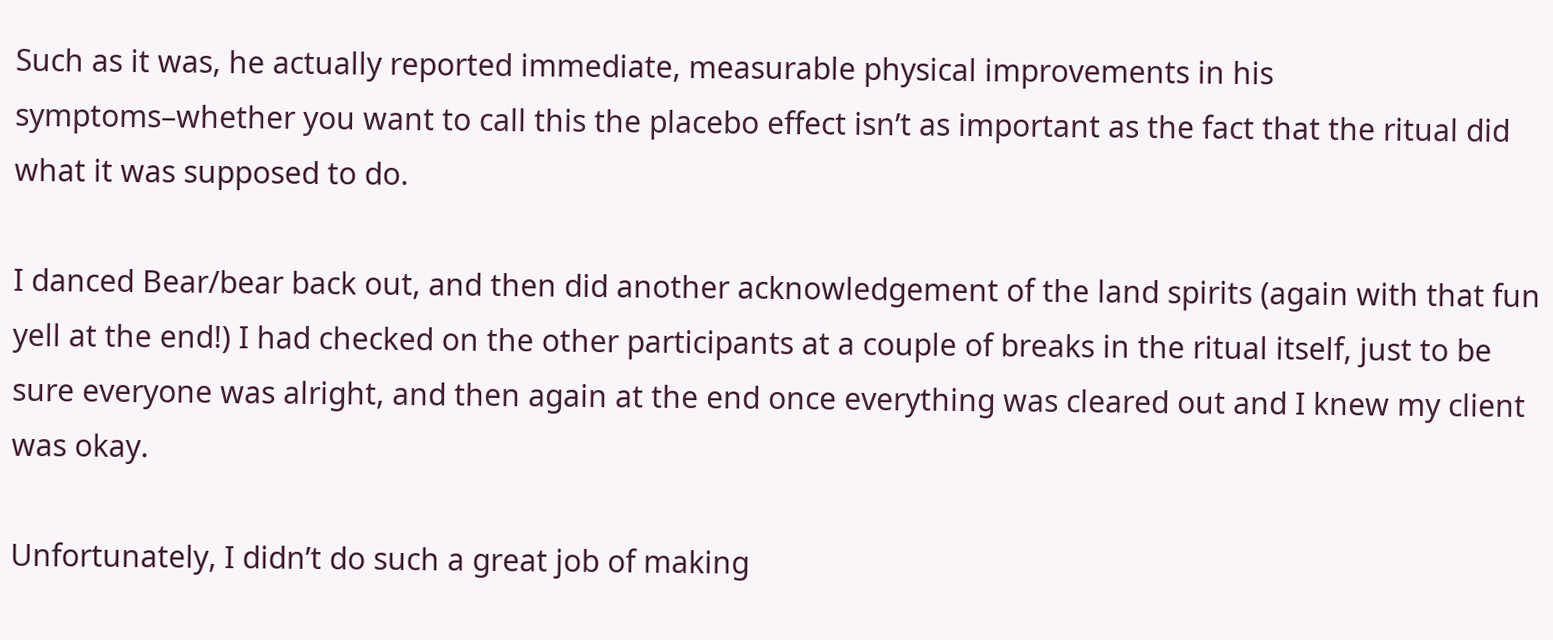Such as it was, he actually reported immediate, measurable physical improvements in his symptoms–whether you want to call this the placebo effect isn’t as important as the fact that the ritual did what it was supposed to do.

I danced Bear/bear back out, and then did another acknowledgement of the land spirits (again with that fun yell at the end!) I had checked on the other participants at a couple of breaks in the ritual itself, just to be sure everyone was alright, and then again at the end once everything was cleared out and I knew my client was okay.

Unfortunately, I didn’t do such a great job of making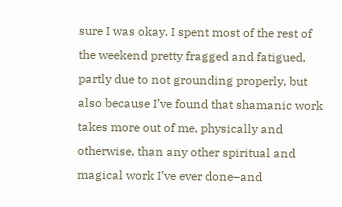sure I was okay. I spent most of the rest of the weekend pretty fragged and fatigued, partly due to not grounding properly, but also because I’ve found that shamanic work takes more out of me, physically and otherwise, than any other spiritual and magical work I’ve ever done–and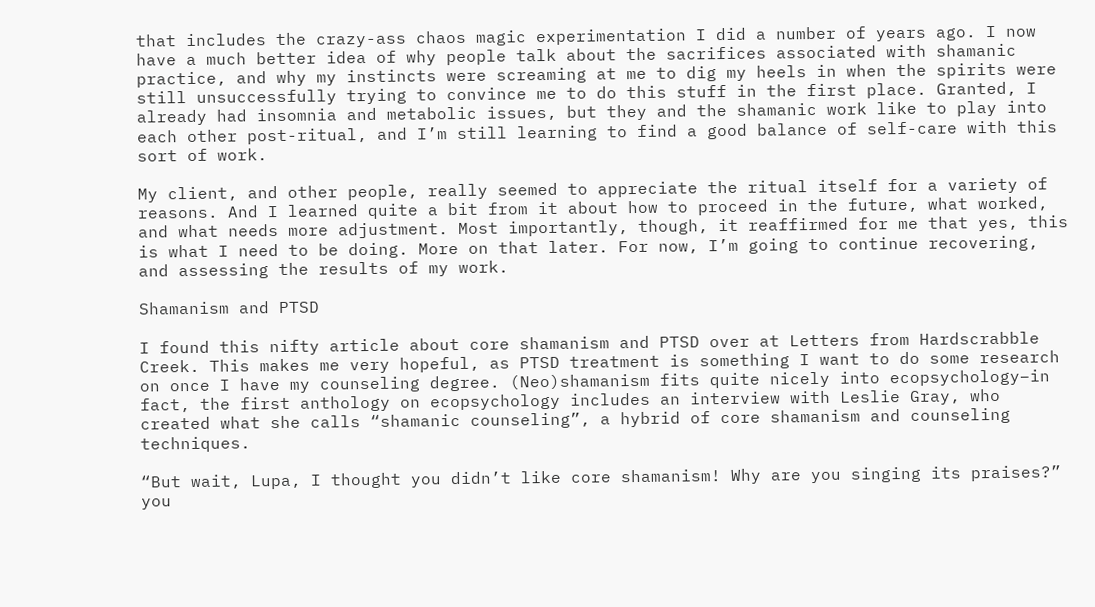that includes the crazy-ass chaos magic experimentation I did a number of years ago. I now have a much better idea of why people talk about the sacrifices associated with shamanic practice, and why my instincts were screaming at me to dig my heels in when the spirits were still unsuccessfully trying to convince me to do this stuff in the first place. Granted, I already had insomnia and metabolic issues, but they and the shamanic work like to play into each other post-ritual, and I’m still learning to find a good balance of self-care with this sort of work.

My client, and other people, really seemed to appreciate the ritual itself for a variety of reasons. And I learned quite a bit from it about how to proceed in the future, what worked, and what needs more adjustment. Most importantly, though, it reaffirmed for me that yes, this is what I need to be doing. More on that later. For now, I’m going to continue recovering, and assessing the results of my work.

Shamanism and PTSD

I found this nifty article about core shamanism and PTSD over at Letters from Hardscrabble Creek. This makes me very hopeful, as PTSD treatment is something I want to do some research on once I have my counseling degree. (Neo)shamanism fits quite nicely into ecopsychology–in fact, the first anthology on ecopsychology includes an interview with Leslie Gray, who created what she calls “shamanic counseling”, a hybrid of core shamanism and counseling techniques.

“But wait, Lupa, I thought you didn’t like core shamanism! Why are you singing its praises?” you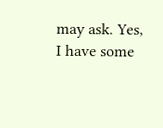may ask. Yes, I have some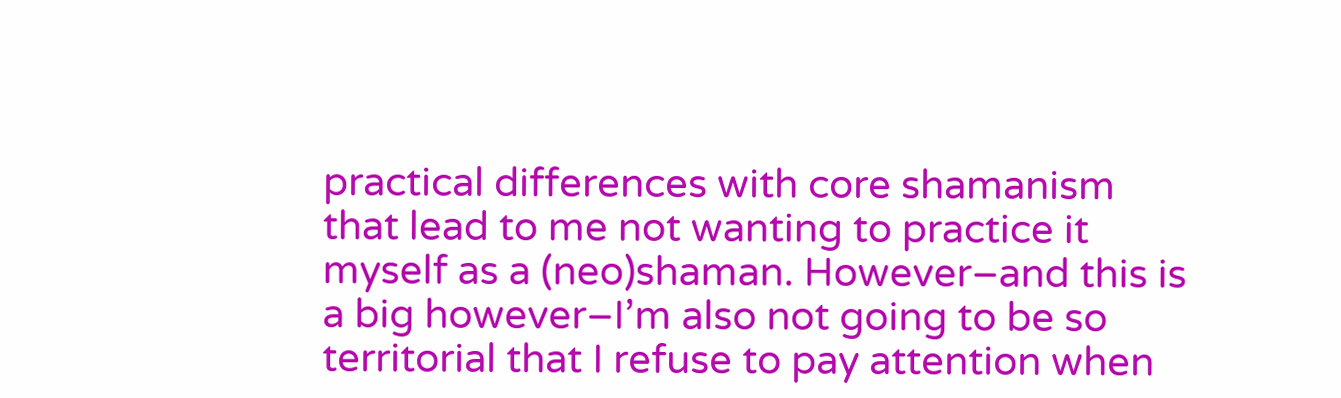practical differences with core shamanism that lead to me not wanting to practice it myself as a (neo)shaman. However–and this is a big however–I’m also not going to be so territorial that I refuse to pay attention when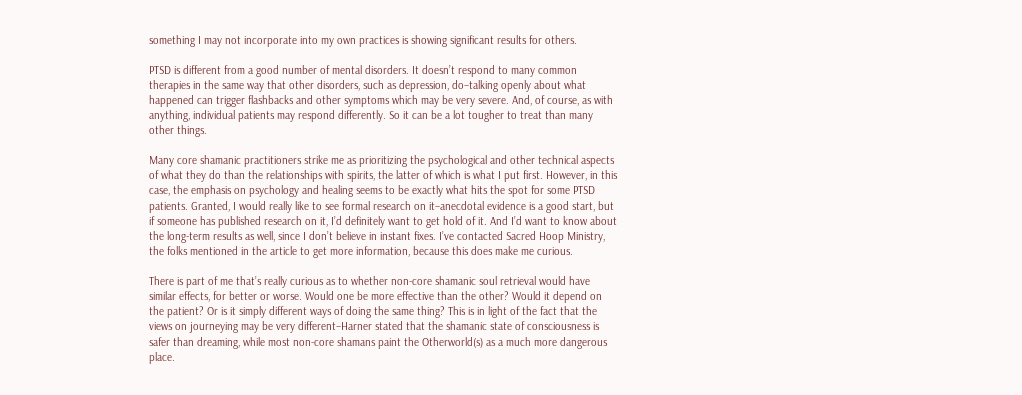something I may not incorporate into my own practices is showing significant results for others.

PTSD is different from a good number of mental disorders. It doesn’t respond to many common therapies in the same way that other disorders, such as depression, do–talking openly about what happened can trigger flashbacks and other symptoms which may be very severe. And, of course, as with anything, individual patients may respond differently. So it can be a lot tougher to treat than many other things.

Many core shamanic practitioners strike me as prioritizing the psychological and other technical aspects of what they do than the relationships with spirits, the latter of which is what I put first. However, in this case, the emphasis on psychology and healing seems to be exactly what hits the spot for some PTSD patients. Granted, I would really like to see formal research on it–anecdotal evidence is a good start, but if someone has published research on it, I’d definitely want to get hold of it. And I’d want to know about the long-term results as well, since I don’t believe in instant fixes. I’ve contacted Sacred Hoop Ministry, the folks mentioned in the article to get more information, because this does make me curious.

There is part of me that’s really curious as to whether non-core shamanic soul retrieval would have similar effects, for better or worse. Would one be more effective than the other? Would it depend on the patient? Or is it simply different ways of doing the same thing? This is in light of the fact that the views on journeying may be very different–Harner stated that the shamanic state of consciousness is safer than dreaming, while most non-core shamans paint the Otherworld(s) as a much more dangerous place.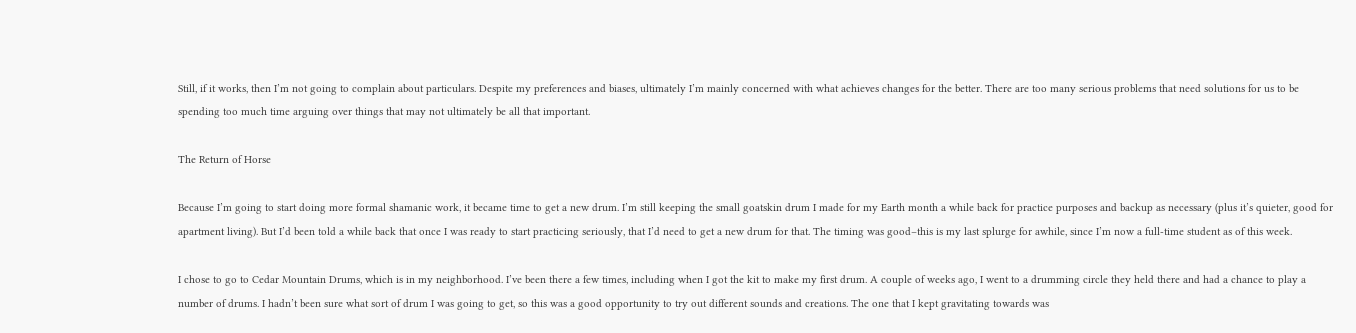Still, if it works, then I’m not going to complain about particulars. Despite my preferences and biases, ultimately I’m mainly concerned with what achieves changes for the better. There are too many serious problems that need solutions for us to be spending too much time arguing over things that may not ultimately be all that important.

The Return of Horse

Because I’m going to start doing more formal shamanic work, it became time to get a new drum. I’m still keeping the small goatskin drum I made for my Earth month a while back for practice purposes and backup as necessary (plus it’s quieter, good for apartment living). But I’d been told a while back that once I was ready to start practicing seriously, that I’d need to get a new drum for that. The timing was good–this is my last splurge for awhile, since I’m now a full-time student as of this week.

I chose to go to Cedar Mountain Drums, which is in my neighborhood. I’ve been there a few times, including when I got the kit to make my first drum. A couple of weeks ago, I went to a drumming circle they held there and had a chance to play a number of drums. I hadn’t been sure what sort of drum I was going to get, so this was a good opportunity to try out different sounds and creations. The one that I kept gravitating towards was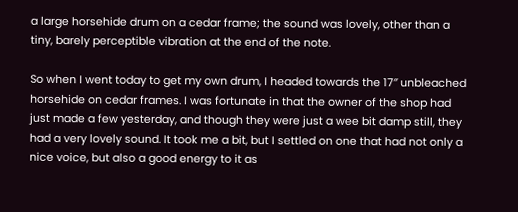a large horsehide drum on a cedar frame; the sound was lovely, other than a tiny, barely perceptible vibration at the end of the note.

So when I went today to get my own drum, I headed towards the 17″ unbleached horsehide on cedar frames. I was fortunate in that the owner of the shop had just made a few yesterday, and though they were just a wee bit damp still, they had a very lovely sound. It took me a bit, but I settled on one that had not only a nice voice, but also a good energy to it as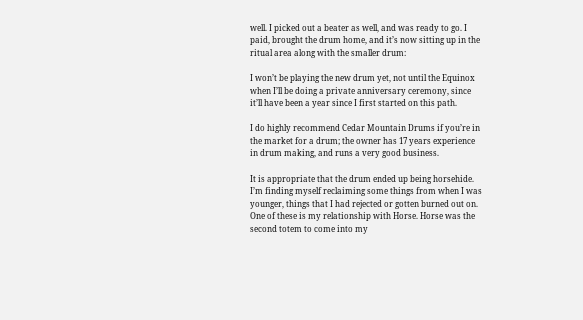well. I picked out a beater as well, and was ready to go. I paid, brought the drum home, and it’s now sitting up in the ritual area along with the smaller drum:

I won’t be playing the new drum yet, not until the Equinox when I’ll be doing a private anniversary ceremony, since it’ll have been a year since I first started on this path.

I do highly recommend Cedar Mountain Drums if you’re in the market for a drum; the owner has 17 years experience in drum making, and runs a very good business.

It is appropriate that the drum ended up being horsehide. I’m finding myself reclaiming some things from when I was younger, things that I had rejected or gotten burned out on. One of these is my relationship with Horse. Horse was the second totem to come into my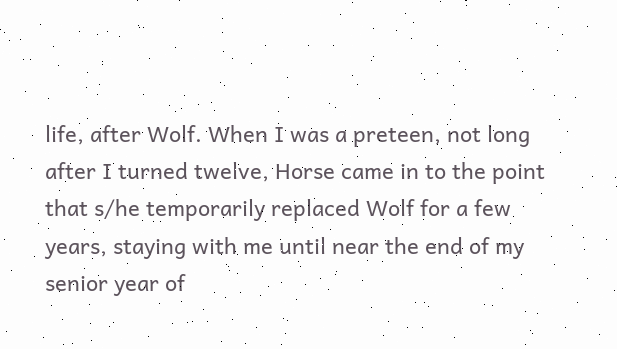life, after Wolf. When I was a preteen, not long after I turned twelve, Horse came in to the point that s/he temporarily replaced Wolf for a few years, staying with me until near the end of my senior year of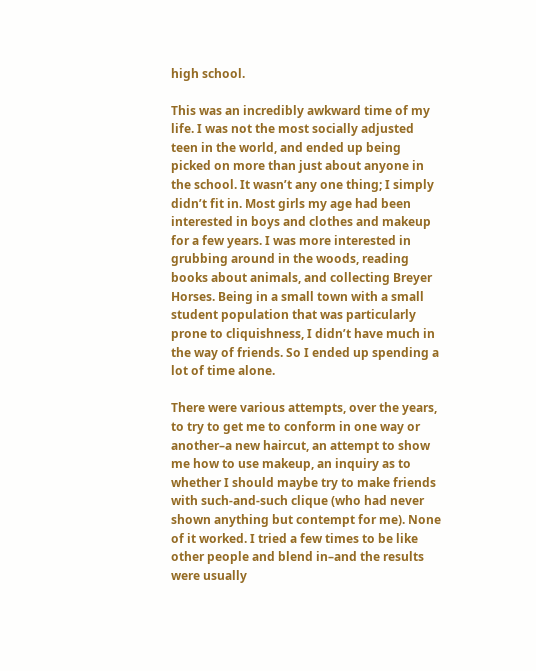high school.

This was an incredibly awkward time of my life. I was not the most socially adjusted teen in the world, and ended up being picked on more than just about anyone in the school. It wasn’t any one thing; I simply didn’t fit in. Most girls my age had been interested in boys and clothes and makeup for a few years. I was more interested in grubbing around in the woods, reading books about animals, and collecting Breyer Horses. Being in a small town with a small student population that was particularly prone to cliquishness, I didn’t have much in the way of friends. So I ended up spending a lot of time alone.

There were various attempts, over the years, to try to get me to conform in one way or another–a new haircut, an attempt to show me how to use makeup, an inquiry as to whether I should maybe try to make friends with such-and-such clique (who had never shown anything but contempt for me). None of it worked. I tried a few times to be like other people and blend in–and the results were usually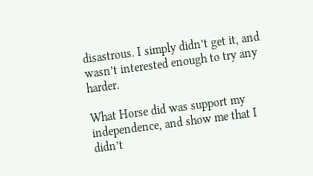disastrous. I simply didn’t get it, and wasn’t interested enough to try any harder.

What Horse did was support my independence, and show me that I didn’t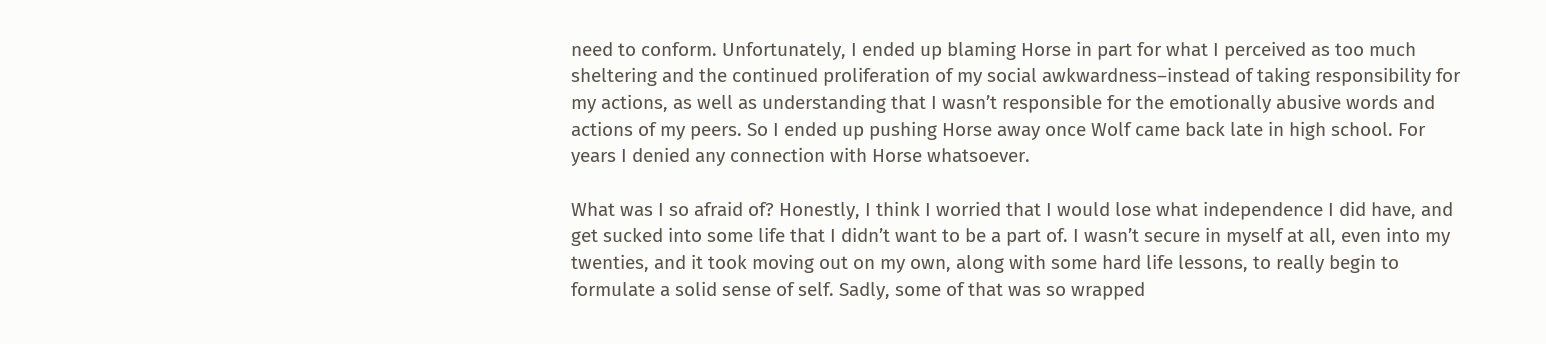need to conform. Unfortunately, I ended up blaming Horse in part for what I perceived as too much sheltering and the continued proliferation of my social awkwardness–instead of taking responsibility for my actions, as well as understanding that I wasn’t responsible for the emotionally abusive words and actions of my peers. So I ended up pushing Horse away once Wolf came back late in high school. For years I denied any connection with Horse whatsoever.

What was I so afraid of? Honestly, I think I worried that I would lose what independence I did have, and get sucked into some life that I didn’t want to be a part of. I wasn’t secure in myself at all, even into my twenties, and it took moving out on my own, along with some hard life lessons, to really begin to formulate a solid sense of self. Sadly, some of that was so wrapped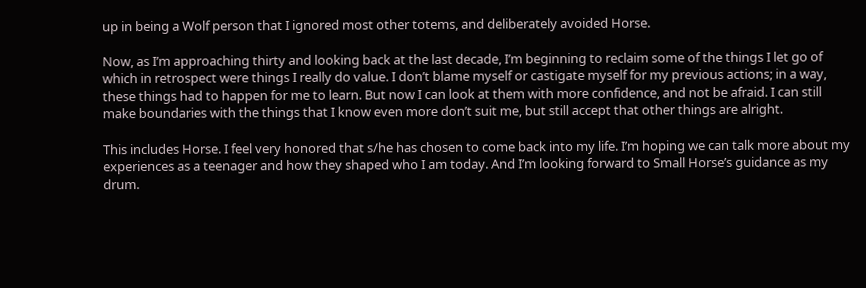up in being a Wolf person that I ignored most other totems, and deliberately avoided Horse.

Now, as I’m approaching thirty and looking back at the last decade, I’m beginning to reclaim some of the things I let go of which in retrospect were things I really do value. I don’t blame myself or castigate myself for my previous actions; in a way, these things had to happen for me to learn. But now I can look at them with more confidence, and not be afraid. I can still make boundaries with the things that I know even more don’t suit me, but still accept that other things are alright.

This includes Horse. I feel very honored that s/he has chosen to come back into my life. I’m hoping we can talk more about my experiences as a teenager and how they shaped who I am today. And I’m looking forward to Small Horse’s guidance as my drum.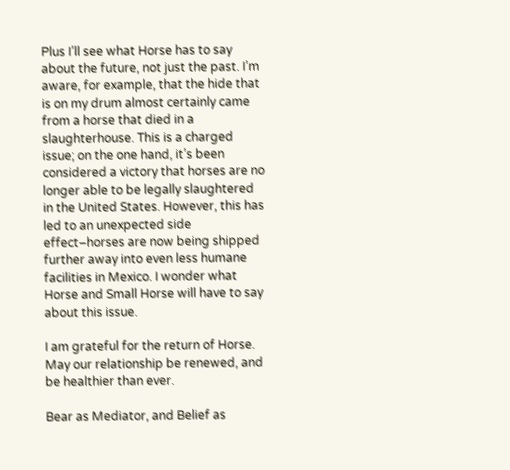Plus I’ll see what Horse has to say about the future, not just the past. I’m aware, for example, that the hide that is on my drum almost certainly came from a horse that died in a slaughterhouse. This is a charged issue; on the one hand, it’s been considered a victory that horses are no longer able to be legally slaughtered in the United States. However, this has led to an unexpected side effect–horses are now being shipped further away into even less humane facilities in Mexico. I wonder what Horse and Small Horse will have to say about this issue.

I am grateful for the return of Horse. May our relationship be renewed, and be healthier than ever.

Bear as Mediator, and Belief as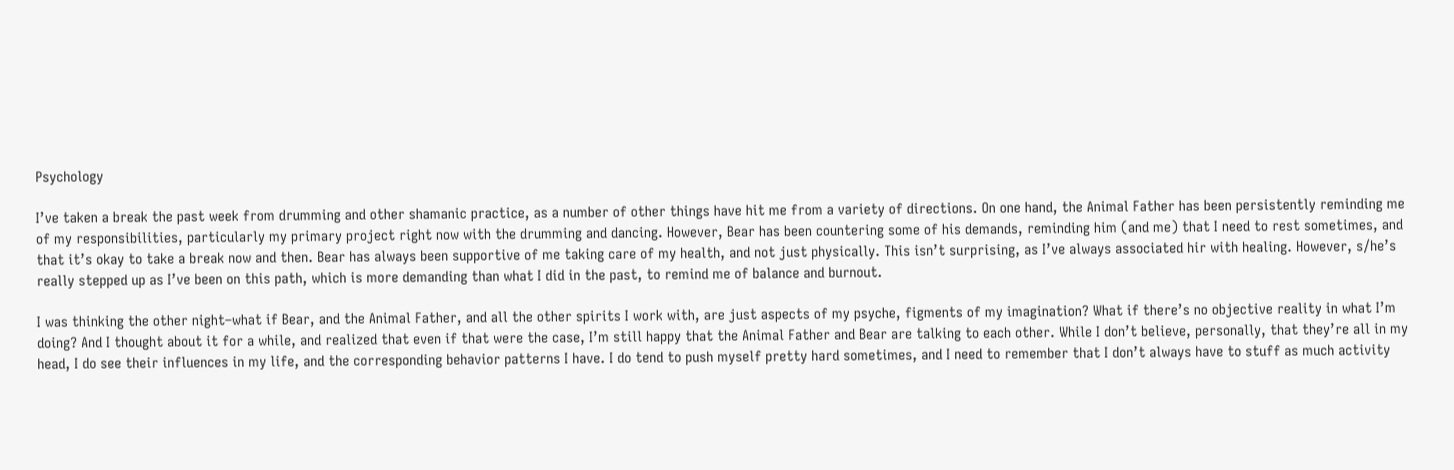Psychology

I’ve taken a break the past week from drumming and other shamanic practice, as a number of other things have hit me from a variety of directions. On one hand, the Animal Father has been persistently reminding me of my responsibilities, particularly my primary project right now with the drumming and dancing. However, Bear has been countering some of his demands, reminding him (and me) that I need to rest sometimes, and that it’s okay to take a break now and then. Bear has always been supportive of me taking care of my health, and not just physically. This isn’t surprising, as I’ve always associated hir with healing. However, s/he’s really stepped up as I’ve been on this path, which is more demanding than what I did in the past, to remind me of balance and burnout.

I was thinking the other night–what if Bear, and the Animal Father, and all the other spirits I work with, are just aspects of my psyche, figments of my imagination? What if there’s no objective reality in what I’m doing? And I thought about it for a while, and realized that even if that were the case, I’m still happy that the Animal Father and Bear are talking to each other. While I don’t believe, personally, that they’re all in my head, I do see their influences in my life, and the corresponding behavior patterns I have. I do tend to push myself pretty hard sometimes, and I need to remember that I don’t always have to stuff as much activity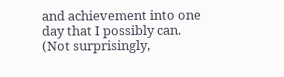and achievement into one day that I possibly can. (Not surprisingly,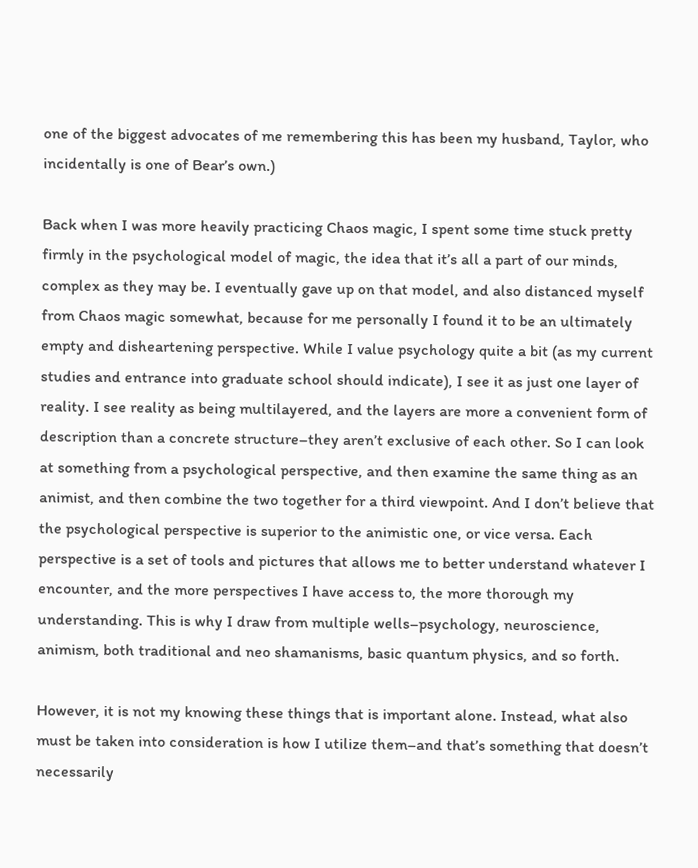one of the biggest advocates of me remembering this has been my husband, Taylor, who incidentally is one of Bear’s own.)

Back when I was more heavily practicing Chaos magic, I spent some time stuck pretty firmly in the psychological model of magic, the idea that it’s all a part of our minds, complex as they may be. I eventually gave up on that model, and also distanced myself from Chaos magic somewhat, because for me personally I found it to be an ultimately empty and disheartening perspective. While I value psychology quite a bit (as my current studies and entrance into graduate school should indicate), I see it as just one layer of reality. I see reality as being multilayered, and the layers are more a convenient form of description than a concrete structure–they aren’t exclusive of each other. So I can look at something from a psychological perspective, and then examine the same thing as an animist, and then combine the two together for a third viewpoint. And I don’t believe that the psychological perspective is superior to the animistic one, or vice versa. Each perspective is a set of tools and pictures that allows me to better understand whatever I encounter, and the more perspectives I have access to, the more thorough my understanding. This is why I draw from multiple wells–psychology, neuroscience, animism, both traditional and neo shamanisms, basic quantum physics, and so forth.

However, it is not my knowing these things that is important alone. Instead, what also must be taken into consideration is how I utilize them–and that’s something that doesn’t necessarily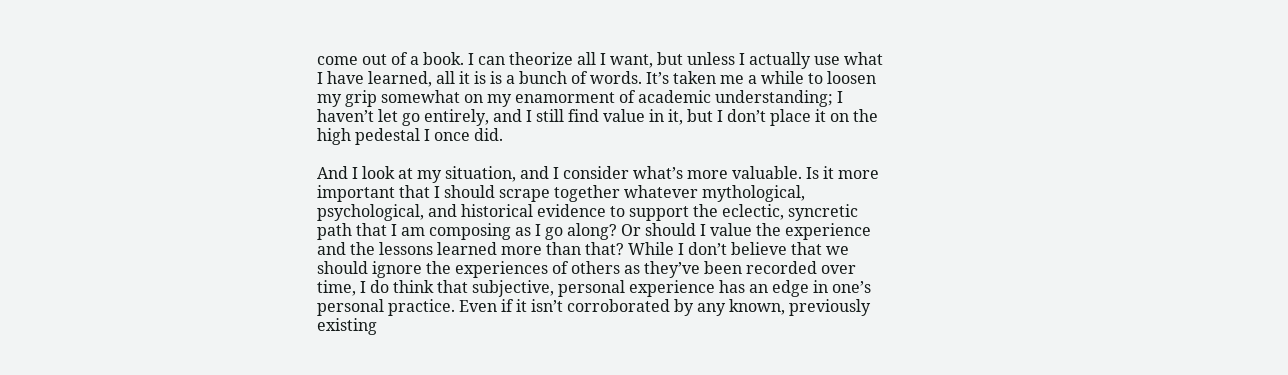come out of a book. I can theorize all I want, but unless I actually use what I have learned, all it is is a bunch of words. It’s taken me a while to loosen my grip somewhat on my enamorment of academic understanding; I haven’t let go entirely, and I still find value in it, but I don’t place it on the high pedestal I once did.

And I look at my situation, and I consider what’s more valuable. Is it more important that I should scrape together whatever mythological, psychological, and historical evidence to support the eclectic, syncretic path that I am composing as I go along? Or should I value the experience and the lessons learned more than that? While I don’t believe that we should ignore the experiences of others as they’ve been recorded over time, I do think that subjective, personal experience has an edge in one’s personal practice. Even if it isn’t corroborated by any known, previously existing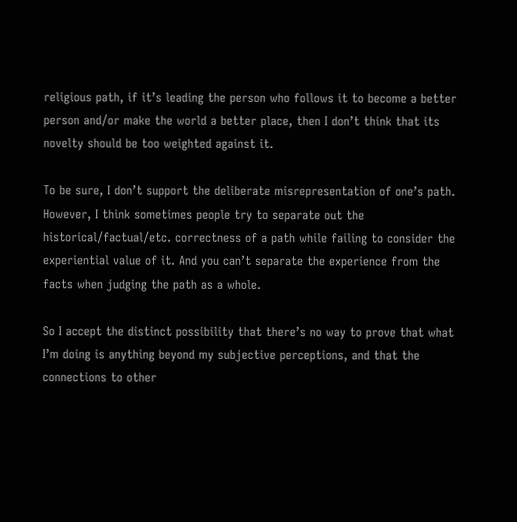religious path, if it’s leading the person who follows it to become a better person and/or make the world a better place, then I don’t think that its novelty should be too weighted against it.

To be sure, I don’t support the deliberate misrepresentation of one’s path. However, I think sometimes people try to separate out the historical/factual/etc. correctness of a path while failing to consider the experiential value of it. And you can’t separate the experience from the facts when judging the path as a whole.

So I accept the distinct possibility that there’s no way to prove that what I’m doing is anything beyond my subjective perceptions, and that the connections to other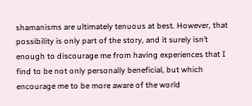shamanisms are ultimately tenuous at best. However, that possibility is only part of the story, and it surely isn’t enough to discourage me from having experiences that I find to be not only personally beneficial, but which encourage me to be more aware of the world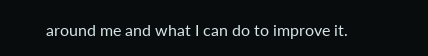around me and what I can do to improve it.